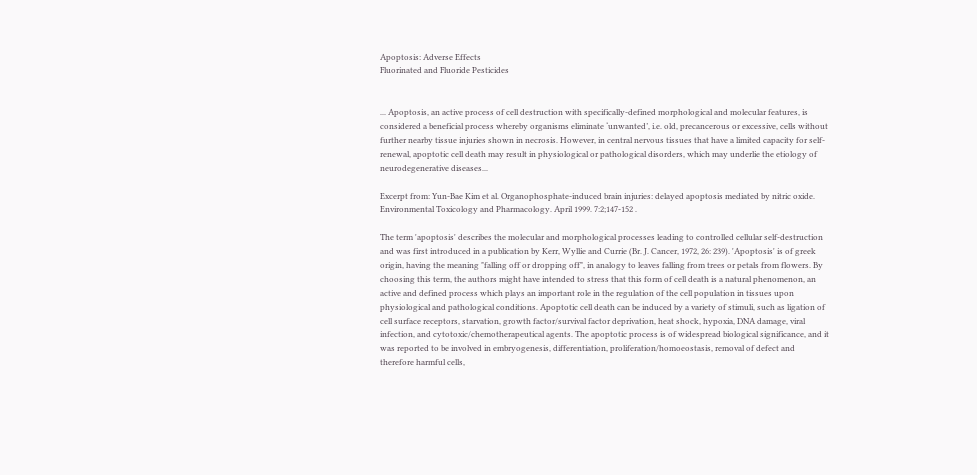Apoptosis: Adverse Effects
Fluorinated and Fluoride Pesticides


... Apoptosis, an active process of cell destruction with specifically-defined morphological and molecular features, is considered a beneficial process whereby organisms eliminate ‘unwanted’, i.e. old, precancerous or excessive, cells without further nearby tissue injuries shown in necrosis. However, in central nervous tissues that have a limited capacity for self-renewal, apoptotic cell death may result in physiological or pathological disorders, which may underlie the etiology of neurodegenerative diseases...

Excerpt from: Yun-Bae Kim et al. Organophosphate-induced brain injuries: delayed apoptosis mediated by nitric oxide. Environmental Toxicology and Pharmacology. April 1999. 7:2;147-152 .

The term 'apoptosis' describes the molecular and morphological processes leading to controlled cellular self-destruction and was first introduced in a publication by Kerr, Wyllie and Currie (Br. J. Cancer, 1972, 26: 239). 'Apoptosis' is of greek origin, having the meaning "falling off or dropping off", in analogy to leaves falling from trees or petals from flowers. By choosing this term, the authors might have intended to stress that this form of cell death is a natural phenomenon, an active and defined process which plays an important role in the regulation of the cell population in tissues upon physiological and pathological conditions. Apoptotic cell death can be induced by a variety of stimuli, such as ligation of cell surface receptors, starvation, growth factor/survival factor deprivation, heat shock, hypoxia, DNA damage, viral infection, and cytotoxic/chemotherapeutical agents. The apoptotic process is of widespread biological significance, and it was reported to be involved in embryogenesis, differentiation, proliferation/homoeostasis, removal of defect and therefore harmful cells,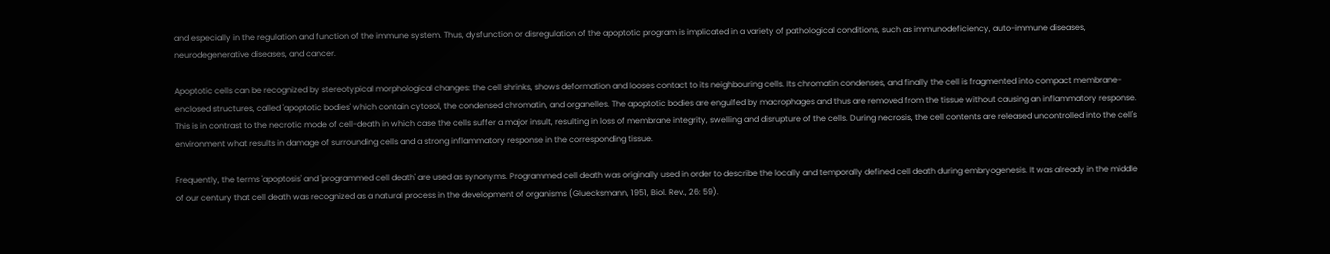and especially in the regulation and function of the immune system. Thus, dysfunction or disregulation of the apoptotic program is implicated in a variety of pathological conditions, such as immunodeficiency, auto-immune diseases, neurodegenerative diseases, and cancer.

Apoptotic cells can be recognized by stereotypical morphological changes: the cell shrinks, shows deformation and looses contact to its neighbouring cells. Its chromatin condenses, and finally the cell is fragmented into compact membrane-enclosed structures, called 'apoptotic bodies' which contain cytosol, the condensed chromatin, and organelles. The apoptotic bodies are engulfed by macrophages and thus are removed from the tissue without causing an inflammatory response. This is in contrast to the necrotic mode of cell-death in which case the cells suffer a major insult, resulting in loss of membrane integrity, swelling and disrupture of the cells. During necrosis, the cell contents are released uncontrolled into the cell's environment what results in damage of surrounding cells and a strong inflammatory response in the corresponding tissue.

Frequently, the terms 'apoptosis' and 'programmed cell death' are used as synonyms. Programmed cell death was originally used in order to describe the locally and temporally defined cell death during embryogenesis. It was already in the middle of our century that cell death was recognized as a natural process in the development of organisms (Gluecksmann, 1951, Biol. Rev., 26: 59).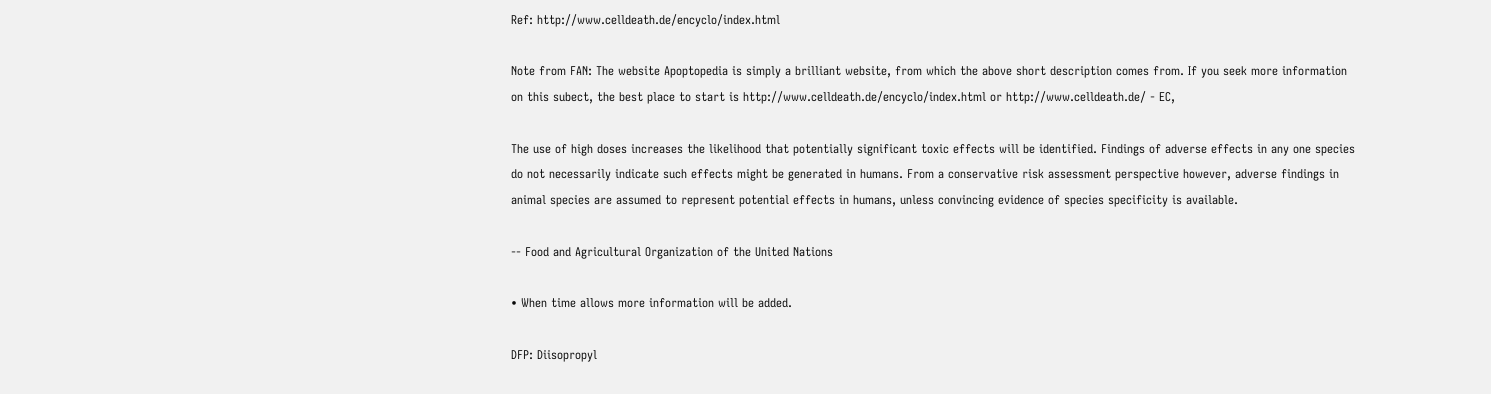Ref: http://www.celldeath.de/encyclo/index.html

Note from FAN: The website Apoptopedia is simply a brilliant website, from which the above short description comes from. If you seek more information on this subect, the best place to start is http://www.celldeath.de/encyclo/index.html or http://www.celldeath.de/ - EC,

The use of high doses increases the likelihood that potentially significant toxic effects will be identified. Findings of adverse effects in any one species do not necessarily indicate such effects might be generated in humans. From a conservative risk assessment perspective however, adverse findings in animal species are assumed to represent potential effects in humans, unless convincing evidence of species specificity is available.

-- Food and Agricultural Organization of the United Nations

• When time allows more information will be added.

DFP: Diisopropyl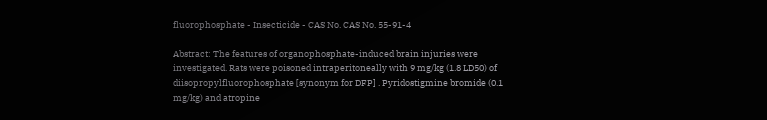fluorophosphate - Insecticide - CAS No. CAS No. 55-91-4

Abstract: The features of organophosphate-induced brain injuries were investigated. Rats were poisoned intraperitoneally with 9 mg/kg (1.8 LD50) of diisopropylfluorophosphate [synonym for DFP] . Pyridostigmine bromide (0.1 mg/kg) and atropine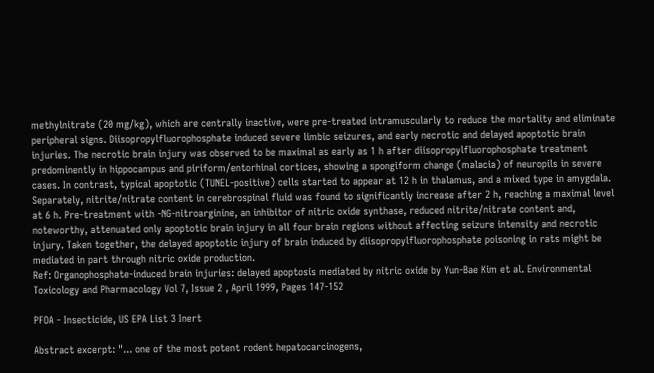methylnitrate (20 mg/kg), which are centrally inactive, were pre-treated intramuscularly to reduce the mortality and eliminate peripheral signs. Diisopropylfluorophosphate induced severe limbic seizures, and early necrotic and delayed apoptotic brain injuries. The necrotic brain injury was observed to be maximal as early as 1 h after diisopropylfluorophosphate treatment predominently in hippocampus and piriform/entorhinal cortices, showing a spongiform change (malacia) of neuropils in severe cases. In contrast, typical apoptotic (TUNEL-positive) cells started to appear at 12 h in thalamus, and a mixed type in amygdala. Separately, nitrite/nitrate content in cerebrospinal fluid was found to significantly increase after 2 h, reaching a maximal level at 6 h. Pre-treatment with -NG-nitroarginine, an inhibitor of nitric oxide synthase, reduced nitrite/nitrate content and, noteworthy, attenuated only apoptotic brain injury in all four brain regions without affecting seizure intensity and necrotic injury. Taken together, the delayed apoptotic injury of brain induced by diisopropylfluorophosphate poisoning in rats might be mediated in part through nitric oxide production.
Ref: Organophosphate-induced brain injuries: delayed apoptosis mediated by nitric oxide by Yun-Bae Kim et al. Environmental Toxicology and Pharmacology Vol 7, Issue 2 , April 1999, Pages 147-152

PFOA - Insecticide, US EPA List 3 Inert

Abstract excerpt: "... one of the most potent rodent hepatocarcinogens,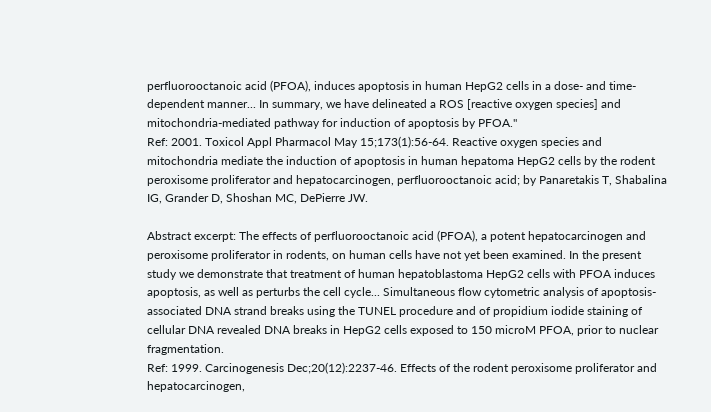perfluorooctanoic acid (PFOA), induces apoptosis in human HepG2 cells in a dose- and time-dependent manner... In summary, we have delineated a ROS [reactive oxygen species] and mitochondria-mediated pathway for induction of apoptosis by PFOA."
Ref: 2001. Toxicol Appl Pharmacol May 15;173(1):56-64. Reactive oxygen species and mitochondria mediate the induction of apoptosis in human hepatoma HepG2 cells by the rodent peroxisome proliferator and hepatocarcinogen, perfluorooctanoic acid; by Panaretakis T, Shabalina IG, Grander D, Shoshan MC, DePierre JW.

Abstract excerpt: The effects of perfluorooctanoic acid (PFOA), a potent hepatocarcinogen and peroxisome proliferator in rodents, on human cells have not yet been examined. In the present study we demonstrate that treatment of human hepatoblastoma HepG2 cells with PFOA induces apoptosis, as well as perturbs the cell cycle... Simultaneous flow cytometric analysis of apoptosis-associated DNA strand breaks using the TUNEL procedure and of propidium iodide staining of cellular DNA revealed DNA breaks in HepG2 cells exposed to 150 microM PFOA, prior to nuclear fragmentation.
Ref: 1999. Carcinogenesis Dec;20(12):2237-46. Effects of the rodent peroxisome proliferator and hepatocarcinogen,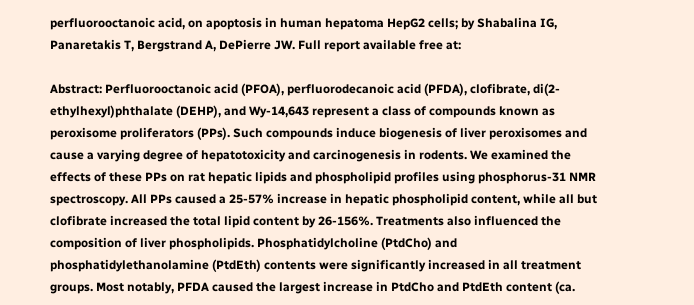perfluorooctanoic acid, on apoptosis in human hepatoma HepG2 cells; by Shabalina IG, Panaretakis T, Bergstrand A, DePierre JW. Full report available free at:

Abstract: Perfluorooctanoic acid (PFOA), perfluorodecanoic acid (PFDA), clofibrate, di(2-ethylhexyl)phthalate (DEHP), and Wy-14,643 represent a class of compounds known as peroxisome proliferators (PPs). Such compounds induce biogenesis of liver peroxisomes and cause a varying degree of hepatotoxicity and carcinogenesis in rodents. We examined the effects of these PPs on rat hepatic lipids and phospholipid profiles using phosphorus-31 NMR spectroscopy. All PPs caused a 25-57% increase in hepatic phospholipid content, while all but clofibrate increased the total lipid content by 26-156%. Treatments also influenced the composition of liver phospholipids. Phosphatidylcholine (PtdCho) and phosphatidylethanolamine (PtdEth) contents were significantly increased in all treatment groups. Most notably, PFDA caused the largest increase in PtdCho and PtdEth content (ca.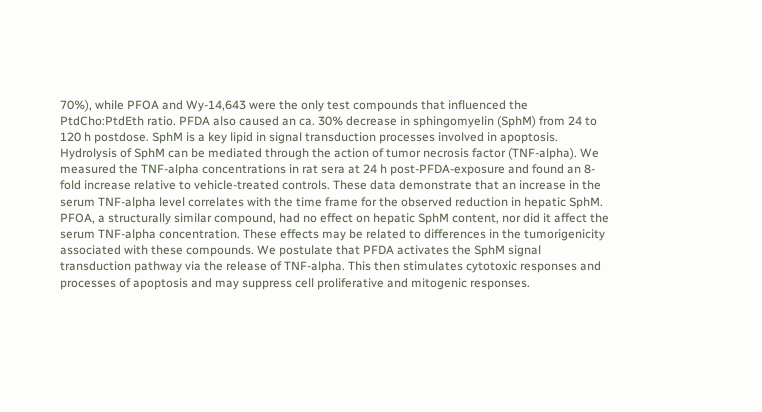70%), while PFOA and Wy-14,643 were the only test compounds that influenced the PtdCho:PtdEth ratio. PFDA also caused an ca. 30% decrease in sphingomyelin (SphM) from 24 to 120 h postdose. SphM is a key lipid in signal transduction processes involved in apoptosis. Hydrolysis of SphM can be mediated through the action of tumor necrosis factor (TNF-alpha). We measured the TNF-alpha concentrations in rat sera at 24 h post-PFDA-exposure and found an 8-fold increase relative to vehicle-treated controls. These data demonstrate that an increase in the serum TNF-alpha level correlates with the time frame for the observed reduction in hepatic SphM. PFOA, a structurally similar compound, had no effect on hepatic SphM content, nor did it affect the serum TNF-alpha concentration. These effects may be related to differences in the tumorigenicity associated with these compounds. We postulate that PFDA activates the SphM signal transduction pathway via the release of TNF-alpha. This then stimulates cytotoxic responses and processes of apoptosis and may suppress cell proliferative and mitogenic responses.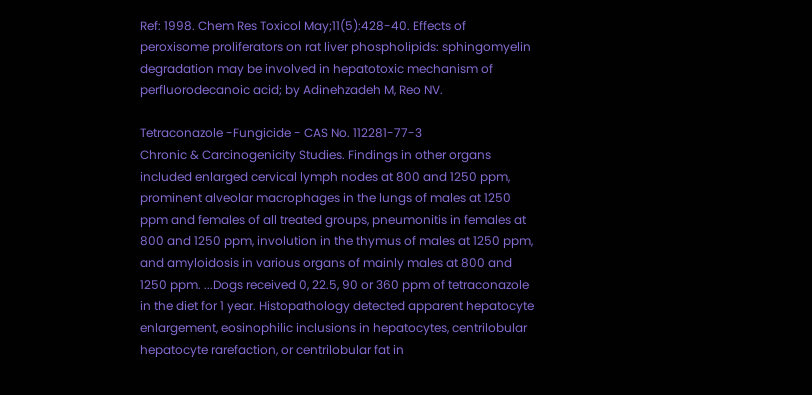Ref: 1998. Chem Res Toxicol May;11(5):428-40. Effects of peroxisome proliferators on rat liver phospholipids: sphingomyelin degradation may be involved in hepatotoxic mechanism of perfluorodecanoic acid; by Adinehzadeh M, Reo NV.

Tetraconazole -Fungicide - CAS No. 112281-77-3
Chronic & Carcinogenicity Studies. Findings in other organs included enlarged cervical lymph nodes at 800 and 1250 ppm, prominent alveolar macrophages in the lungs of males at 1250 ppm and females of all treated groups, pneumonitis in females at 800 and 1250 ppm, involution in the thymus of males at 1250 ppm, and amyloidosis in various organs of mainly males at 800 and 1250 ppm. ...Dogs received 0, 22.5, 90 or 360 ppm of tetraconazole in the diet for 1 year. Histopathology detected apparent hepatocyte enlargement, eosinophilic inclusions in hepatocytes, centrilobular hepatocyte rarefaction, or centrilobular fat in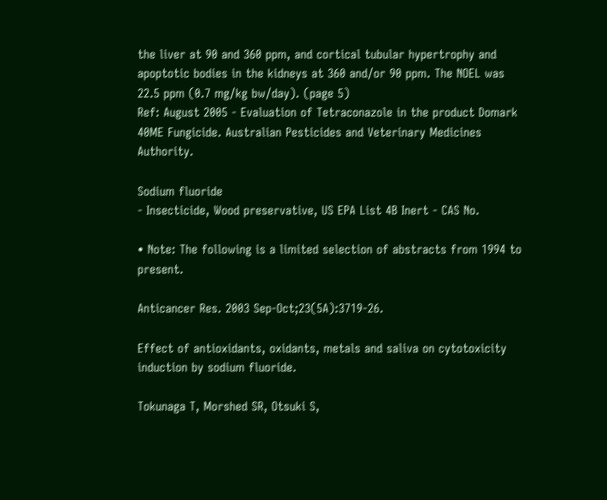the liver at 90 and 360 ppm, and cortical tubular hypertrophy and apoptotic bodies in the kidneys at 360 and/or 90 ppm. The NOEL was 22.5 ppm (0.7 mg/kg bw/day). (page 5)
Ref: August 2005 - Evaluation of Tetraconazole in the product Domark 40ME Fungicide. Australian Pesticides and Veterinary Medicines Authority.

Sodium fluoride
- Insecticide, Wood preservative, US EPA List 4B Inert - CAS No.

• Note: The following is a limited selection of abstracts from 1994 to present.

Anticancer Res. 2003 Sep-Oct;23(5A):3719-26.

Effect of antioxidants, oxidants, metals and saliva on cytotoxicity induction by sodium fluoride.

Tokunaga T, Morshed SR, Otsuki S,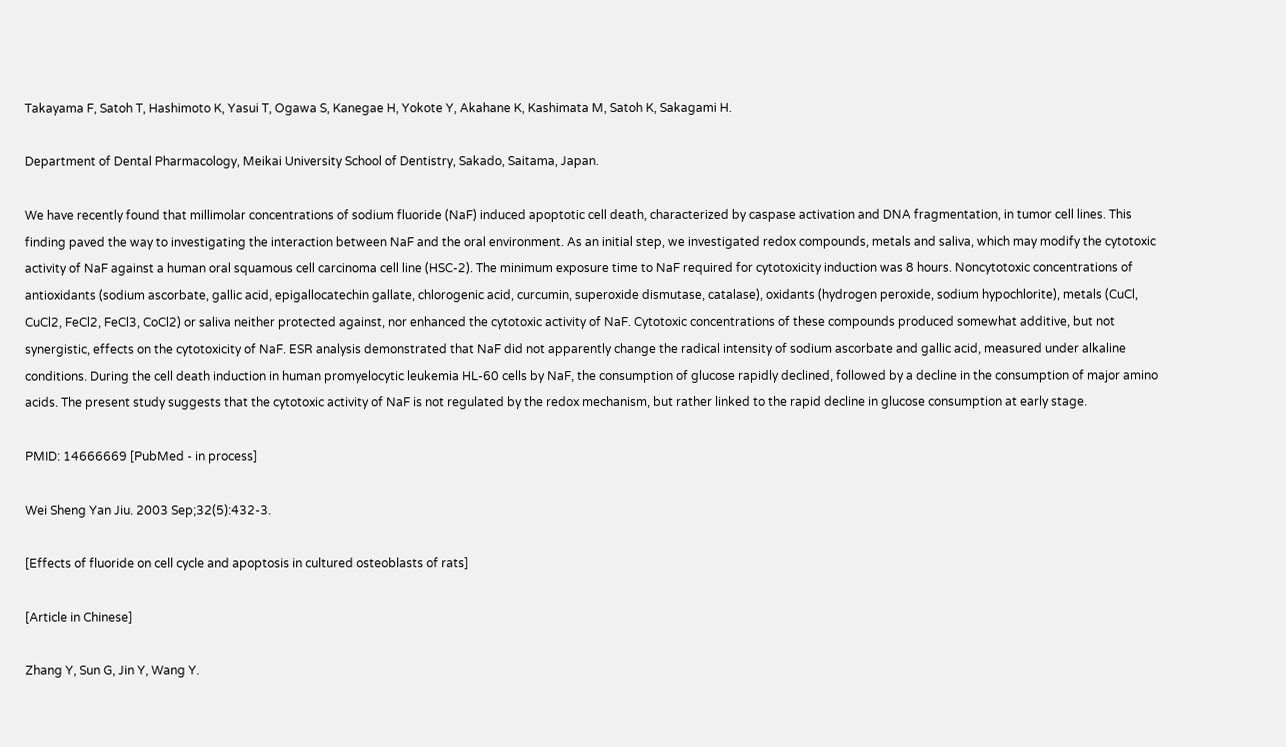Takayama F, Satoh T, Hashimoto K, Yasui T, Ogawa S, Kanegae H, Yokote Y, Akahane K, Kashimata M, Satoh K, Sakagami H.

Department of Dental Pharmacology, Meikai University School of Dentistry, Sakado, Saitama, Japan.

We have recently found that millimolar concentrations of sodium fluoride (NaF) induced apoptotic cell death, characterized by caspase activation and DNA fragmentation, in tumor cell lines. This finding paved the way to investigating the interaction between NaF and the oral environment. As an initial step, we investigated redox compounds, metals and saliva, which may modify the cytotoxic activity of NaF against a human oral squamous cell carcinoma cell line (HSC-2). The minimum exposure time to NaF required for cytotoxicity induction was 8 hours. Noncytotoxic concentrations of antioxidants (sodium ascorbate, gallic acid, epigallocatechin gallate, chlorogenic acid, curcumin, superoxide dismutase, catalase), oxidants (hydrogen peroxide, sodium hypochlorite), metals (CuCl, CuCl2, FeCl2, FeCl3, CoCl2) or saliva neither protected against, nor enhanced the cytotoxic activity of NaF. Cytotoxic concentrations of these compounds produced somewhat additive, but not synergistic, effects on the cytotoxicity of NaF. ESR analysis demonstrated that NaF did not apparently change the radical intensity of sodium ascorbate and gallic acid, measured under alkaline conditions. During the cell death induction in human promyelocytic leukemia HL-60 cells by NaF, the consumption of glucose rapidly declined, followed by a decline in the consumption of major amino acids. The present study suggests that the cytotoxic activity of NaF is not regulated by the redox mechanism, but rather linked to the rapid decline in glucose consumption at early stage.

PMID: 14666669 [PubMed - in process]

Wei Sheng Yan Jiu. 2003 Sep;32(5):432-3.

[Effects of fluoride on cell cycle and apoptosis in cultured osteoblasts of rats]

[Article in Chinese]

Zhang Y, Sun G, Jin Y, Wang Y.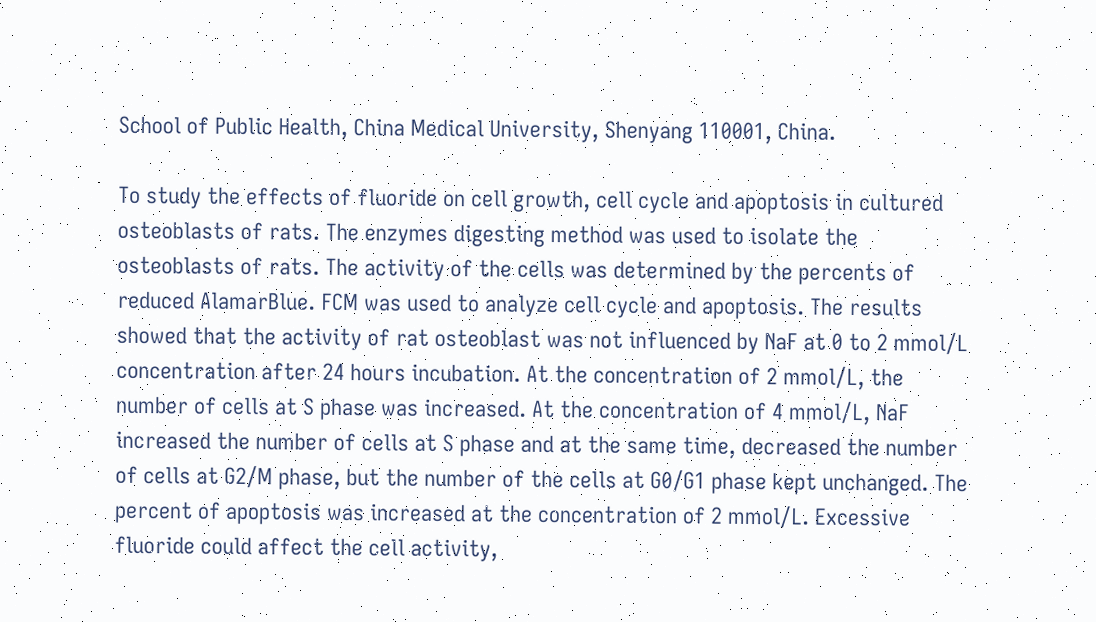School of Public Health, China Medical University, Shenyang 110001, China.

To study the effects of fluoride on cell growth, cell cycle and apoptosis in cultured osteoblasts of rats. The enzymes digesting method was used to isolate the osteoblasts of rats. The activity of the cells was determined by the percents of reduced AlamarBlue. FCM was used to analyze cell cycle and apoptosis. The results showed that the activity of rat osteoblast was not influenced by NaF at 0 to 2 mmol/L concentration after 24 hours incubation. At the concentration of 2 mmol/L, the number of cells at S phase was increased. At the concentration of 4 mmol/L, NaF increased the number of cells at S phase and at the same time, decreased the number of cells at G2/M phase, but the number of the cells at G0/G1 phase kept unchanged. The percent of apoptosis was increased at the concentration of 2 mmol/L. Excessive fluoride could affect the cell activity,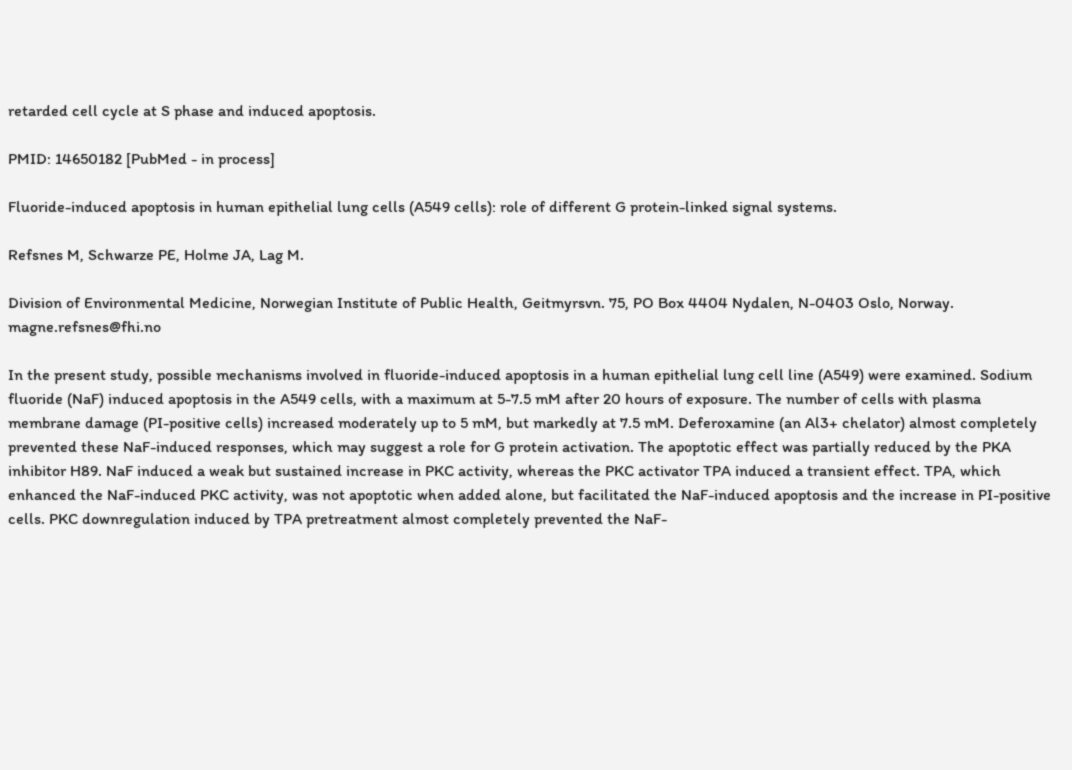retarded cell cycle at S phase and induced apoptosis.

PMID: 14650182 [PubMed - in process]

Fluoride-induced apoptosis in human epithelial lung cells (A549 cells): role of different G protein-linked signal systems.

Refsnes M, Schwarze PE, Holme JA, Lag M.

Division of Environmental Medicine, Norwegian Institute of Public Health, Geitmyrsvn. 75, PO Box 4404 Nydalen, N-0403 Oslo, Norway. magne.refsnes@fhi.no

In the present study, possible mechanisms involved in fluoride-induced apoptosis in a human epithelial lung cell line (A549) were examined. Sodium fluoride (NaF) induced apoptosis in the A549 cells, with a maximum at 5-7.5 mM after 20 hours of exposure. The number of cells with plasma membrane damage (PI-positive cells) increased moderately up to 5 mM, but markedly at 7.5 mM. Deferoxamine (an Al3+ chelator) almost completely prevented these NaF-induced responses, which may suggest a role for G protein activation. The apoptotic effect was partially reduced by the PKA inhibitor H89. NaF induced a weak but sustained increase in PKC activity, whereas the PKC activator TPA induced a transient effect. TPA, which enhanced the NaF-induced PKC activity, was not apoptotic when added alone, but facilitated the NaF-induced apoptosis and the increase in PI-positive cells. PKC downregulation induced by TPA pretreatment almost completely prevented the NaF-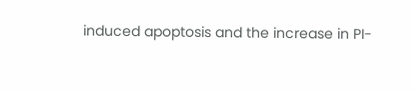induced apoptosis and the increase in PI-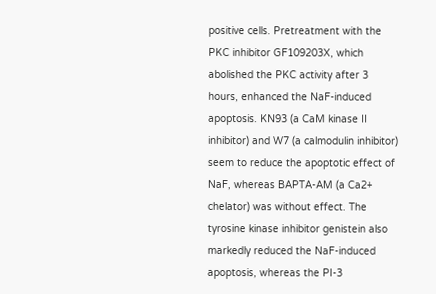positive cells. Pretreatment with the PKC inhibitor GF109203X, which abolished the PKC activity after 3 hours, enhanced the NaF-induced apoptosis. KN93 (a CaM kinase II inhibitor) and W7 (a calmodulin inhibitor) seem to reduce the apoptotic effect of NaF, whereas BAPTA-AM (a Ca2+ chelator) was without effect. The tyrosine kinase inhibitor genistein also markedly reduced the NaF-induced apoptosis, whereas the PI-3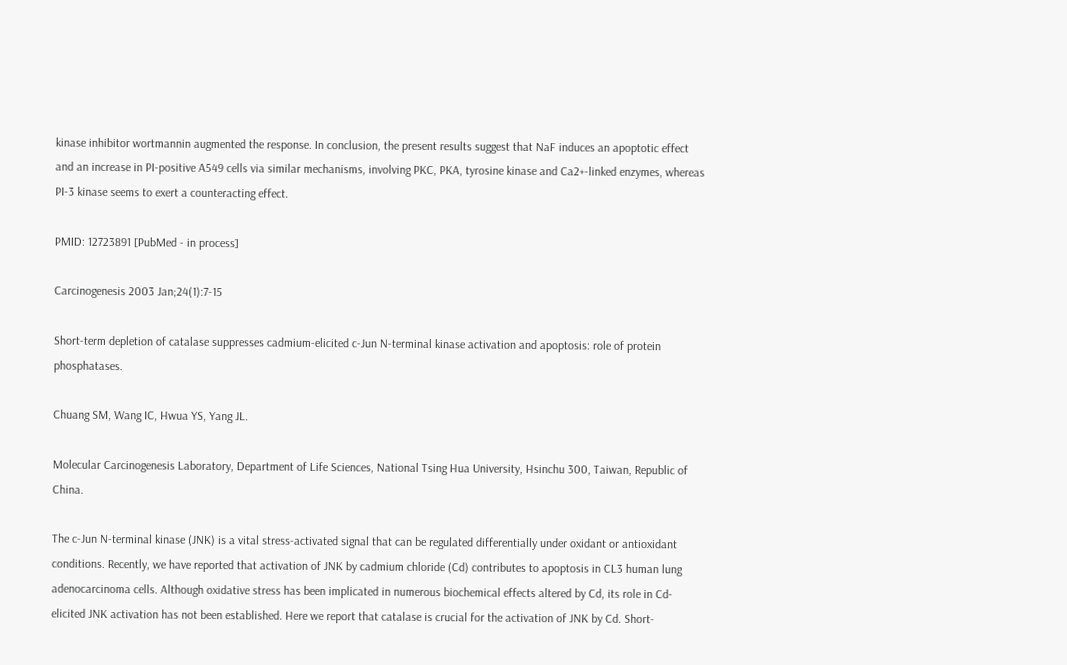kinase inhibitor wortmannin augmented the response. In conclusion, the present results suggest that NaF induces an apoptotic effect and an increase in PI-positive A549 cells via similar mechanisms, involving PKC, PKA, tyrosine kinase and Ca2+-linked enzymes, whereas PI-3 kinase seems to exert a counteracting effect.

PMID: 12723891 [PubMed - in process]

Carcinogenesis 2003 Jan;24(1):7-15

Short-term depletion of catalase suppresses cadmium-elicited c-Jun N-terminal kinase activation and apoptosis: role of protein phosphatases.

Chuang SM, Wang IC, Hwua YS, Yang JL.

Molecular Carcinogenesis Laboratory, Department of Life Sciences, National Tsing Hua University, Hsinchu 300, Taiwan, Republic of China.

The c-Jun N-terminal kinase (JNK) is a vital stress-activated signal that can be regulated differentially under oxidant or antioxidant conditions. Recently, we have reported that activation of JNK by cadmium chloride (Cd) contributes to apoptosis in CL3 human lung adenocarcinoma cells. Although oxidative stress has been implicated in numerous biochemical effects altered by Cd, its role in Cd-elicited JNK activation has not been established. Here we report that catalase is crucial for the activation of JNK by Cd. Short-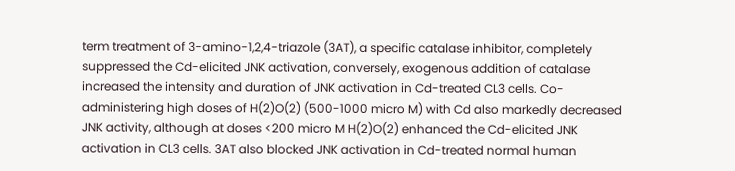term treatment of 3-amino-1,2,4-triazole (3AT), a specific catalase inhibitor, completely suppressed the Cd-elicited JNK activation, conversely, exogenous addition of catalase increased the intensity and duration of JNK activation in Cd-treated CL3 cells. Co-administering high doses of H(2)O(2) (500-1000 micro M) with Cd also markedly decreased JNK activity, although at doses <200 micro M H(2)O(2) enhanced the Cd-elicited JNK activation in CL3 cells. 3AT also blocked JNK activation in Cd-treated normal human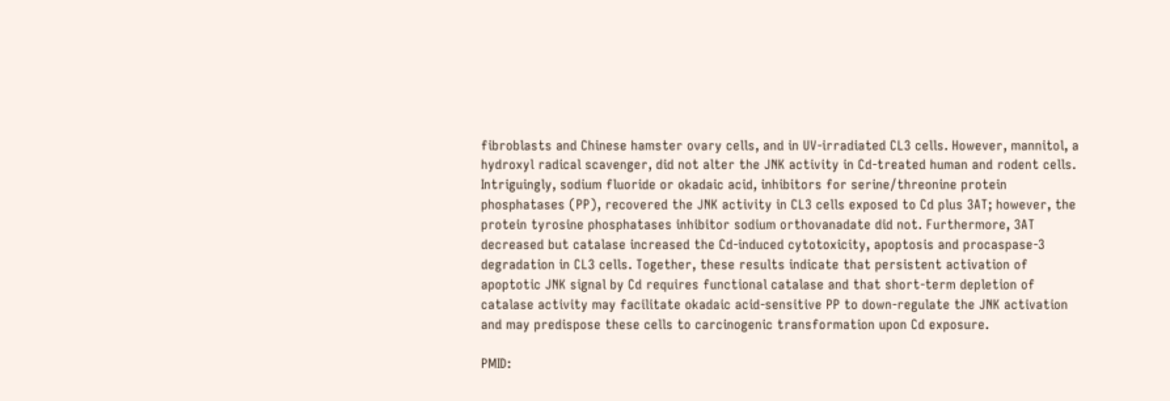fibroblasts and Chinese hamster ovary cells, and in UV-irradiated CL3 cells. However, mannitol, a hydroxyl radical scavenger, did not alter the JNK activity in Cd-treated human and rodent cells. Intriguingly, sodium fluoride or okadaic acid, inhibitors for serine/threonine protein phosphatases (PP), recovered the JNK activity in CL3 cells exposed to Cd plus 3AT; however, the protein tyrosine phosphatases inhibitor sodium orthovanadate did not. Furthermore, 3AT decreased but catalase increased the Cd-induced cytotoxicity, apoptosis and procaspase-3 degradation in CL3 cells. Together, these results indicate that persistent activation of apoptotic JNK signal by Cd requires functional catalase and that short-term depletion of catalase activity may facilitate okadaic acid-sensitive PP to down-regulate the JNK activation and may predispose these cells to carcinogenic transformation upon Cd exposure.

PMID: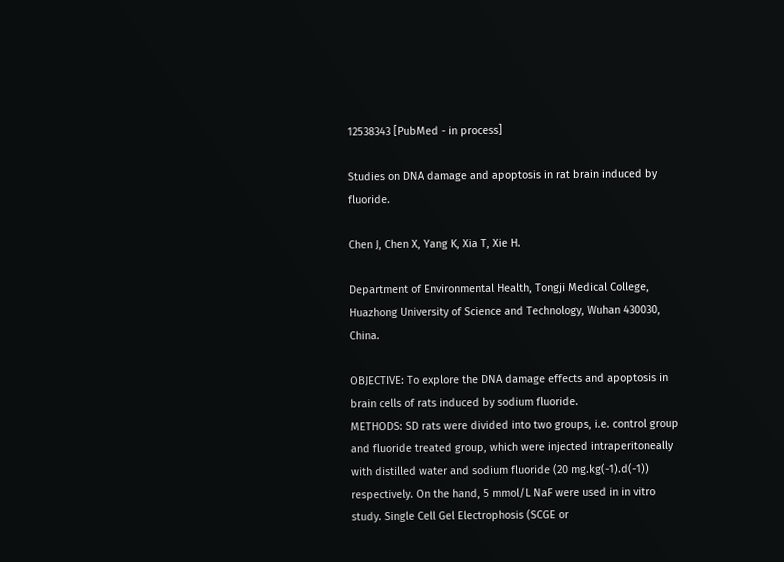12538343 [PubMed - in process]

Studies on DNA damage and apoptosis in rat brain induced by fluoride.

Chen J, Chen X, Yang K, Xia T, Xie H.

Department of Environmental Health, Tongji Medical College, Huazhong University of Science and Technology, Wuhan 430030, China.

OBJECTIVE: To explore the DNA damage effects and apoptosis in brain cells of rats induced by sodium fluoride.
METHODS: SD rats were divided into two groups, i.e. control group and fluoride treated group, which were injected intraperitoneally with distilled water and sodium fluoride (20 mg.kg(-1).d(-1)) respectively. On the hand, 5 mmol/L NaF were used in in vitro study. Single Cell Gel Electrophosis (SCGE or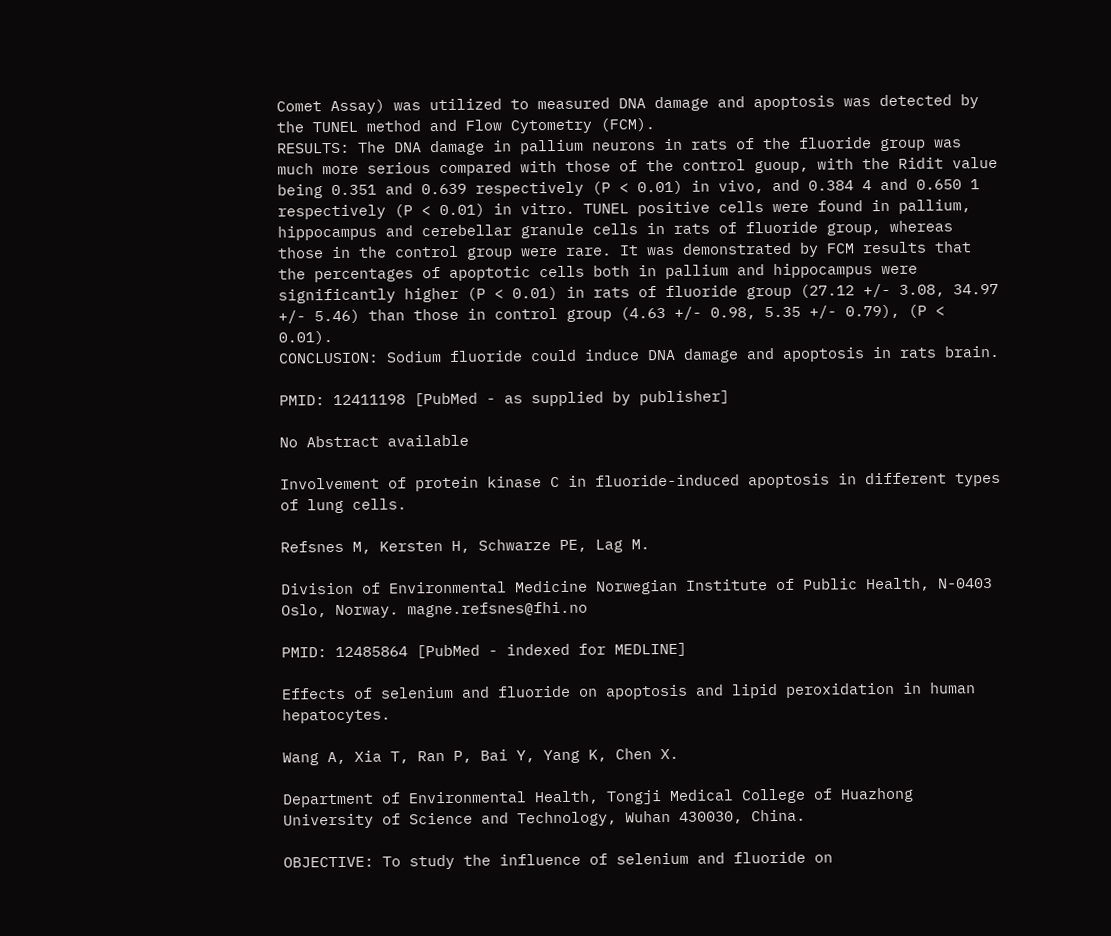Comet Assay) was utilized to measured DNA damage and apoptosis was detected by the TUNEL method and Flow Cytometry (FCM).
RESULTS: The DNA damage in pallium neurons in rats of the fluoride group was much more serious compared with those of the control guoup, with the Ridit value being 0.351 and 0.639 respectively (P < 0.01) in vivo, and 0.384 4 and 0.650 1 respectively (P < 0.01) in vitro. TUNEL positive cells were found in pallium, hippocampus and cerebellar granule cells in rats of fluoride group, whereas those in the control group were rare. It was demonstrated by FCM results that the percentages of apoptotic cells both in pallium and hippocampus were significantly higher (P < 0.01) in rats of fluoride group (27.12 +/- 3.08, 34.97 +/- 5.46) than those in control group (4.63 +/- 0.98, 5.35 +/- 0.79), (P < 0.01).
CONCLUSION: Sodium fluoride could induce DNA damage and apoptosis in rats brain.

PMID: 12411198 [PubMed - as supplied by publisher]

No Abstract available

Involvement of protein kinase C in fluoride-induced apoptosis in different types of lung cells.

Refsnes M, Kersten H, Schwarze PE, Lag M.

Division of Environmental Medicine Norwegian Institute of Public Health, N-0403 Oslo, Norway. magne.refsnes@fhi.no

PMID: 12485864 [PubMed - indexed for MEDLINE]

Effects of selenium and fluoride on apoptosis and lipid peroxidation in human hepatocytes.

Wang A, Xia T, Ran P, Bai Y, Yang K, Chen X.

Department of Environmental Health, Tongji Medical College of Huazhong University of Science and Technology, Wuhan 430030, China.

OBJECTIVE: To study the influence of selenium and fluoride on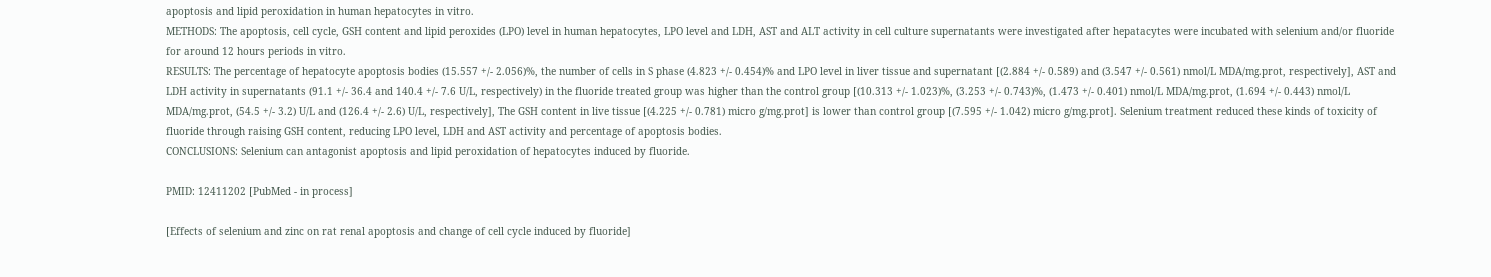apoptosis and lipid peroxidation in human hepatocytes in vitro.
METHODS: The apoptosis, cell cycle, GSH content and lipid peroxides (LPO) level in human hepatocytes, LPO level and LDH, AST and ALT activity in cell culture supernatants were investigated after hepatacytes were incubated with selenium and/or fluoride for around 12 hours periods in vitro.
RESULTS: The percentage of hepatocyte apoptosis bodies (15.557 +/- 2.056)%, the number of cells in S phase (4.823 +/- 0.454)% and LPO level in liver tissue and supernatant [(2.884 +/- 0.589) and (3.547 +/- 0.561) nmol/L MDA/mg.prot, respectively], AST and LDH activity in supernatants (91.1 +/- 36.4 and 140.4 +/- 7.6 U/L, respectively) in the fluoride treated group was higher than the control group [(10.313 +/- 1.023)%, (3.253 +/- 0.743)%, (1.473 +/- 0.401) nmol/L MDA/mg.prot, (1.694 +/- 0.443) nmol/L MDA/mg.prot, (54.5 +/- 3.2) U/L and (126.4 +/- 2.6) U/L, respectively], The GSH content in live tissue [(4.225 +/- 0.781) micro g/mg.prot] is lower than control group [(7.595 +/- 1.042) micro g/mg.prot]. Selenium treatment reduced these kinds of toxicity of fluoride through raising GSH content, reducing LPO level, LDH and AST activity and percentage of apoptosis bodies.
CONCLUSIONS: Selenium can antagonist apoptosis and lipid peroxidation of hepatocytes induced by fluoride.

PMID: 12411202 [PubMed - in process]

[Effects of selenium and zinc on rat renal apoptosis and change of cell cycle induced by fluoride]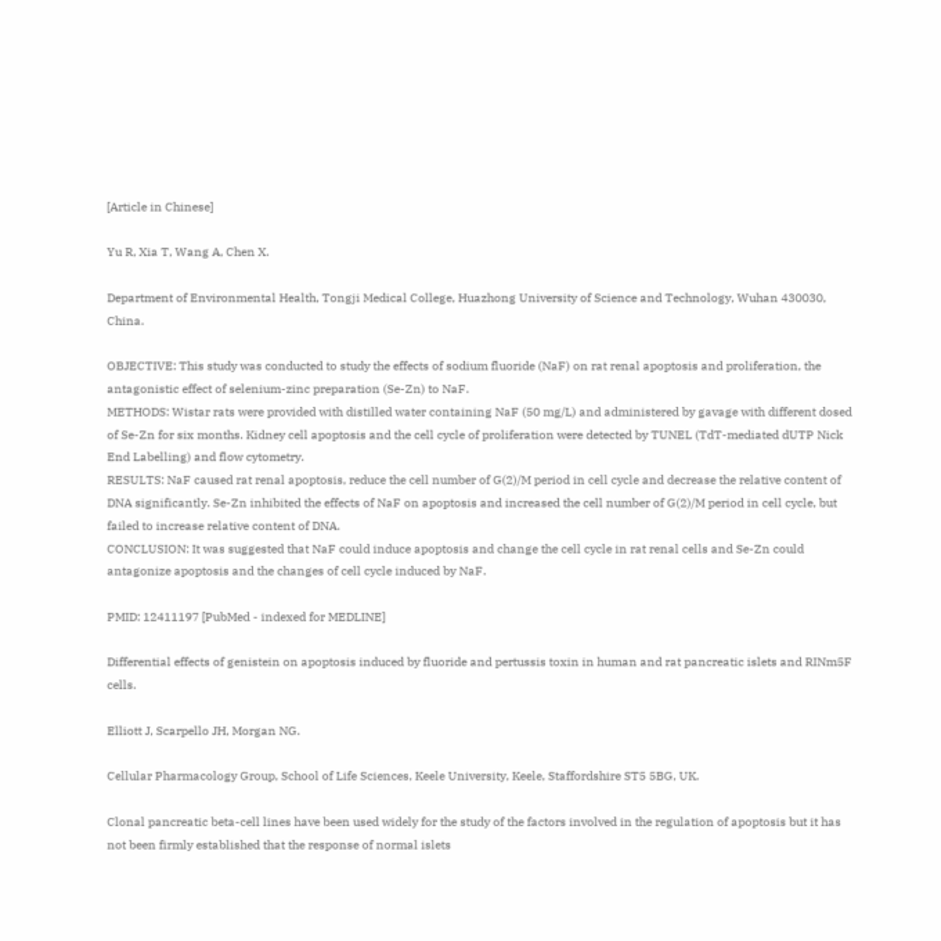[Article in Chinese]

Yu R, Xia T, Wang A, Chen X.

Department of Environmental Health, Tongji Medical College, Huazhong University of Science and Technology, Wuhan 430030, China.

OBJECTIVE: This study was conducted to study the effects of sodium fluoride (NaF) on rat renal apoptosis and proliferation, the antagonistic effect of selenium-zinc preparation (Se-Zn) to NaF.
METHODS: Wistar rats were provided with distilled water containing NaF (50 mg/L) and administered by gavage with different dosed of Se-Zn for six months. Kidney cell apoptosis and the cell cycle of proliferation were detected by TUNEL (TdT-mediated dUTP Nick End Labelling) and flow cytometry.
RESULTS: NaF caused rat renal apoptosis, reduce the cell number of G(2)/M period in cell cycle and decrease the relative content of DNA significantly. Se-Zn inhibited the effects of NaF on apoptosis and increased the cell number of G(2)/M period in cell cycle, but failed to increase relative content of DNA.
CONCLUSION: It was suggested that NaF could induce apoptosis and change the cell cycle in rat renal cells and Se-Zn could antagonize apoptosis and the changes of cell cycle induced by NaF.

PMID: 12411197 [PubMed - indexed for MEDLINE]

Differential effects of genistein on apoptosis induced by fluoride and pertussis toxin in human and rat pancreatic islets and RINm5F cells.

Elliott J, Scarpello JH, Morgan NG.

Cellular Pharmacology Group, School of Life Sciences, Keele University, Keele, Staffordshire ST5 5BG, UK.

Clonal pancreatic beta-cell lines have been used widely for the study of the factors involved in the regulation of apoptosis but it has not been firmly established that the response of normal islets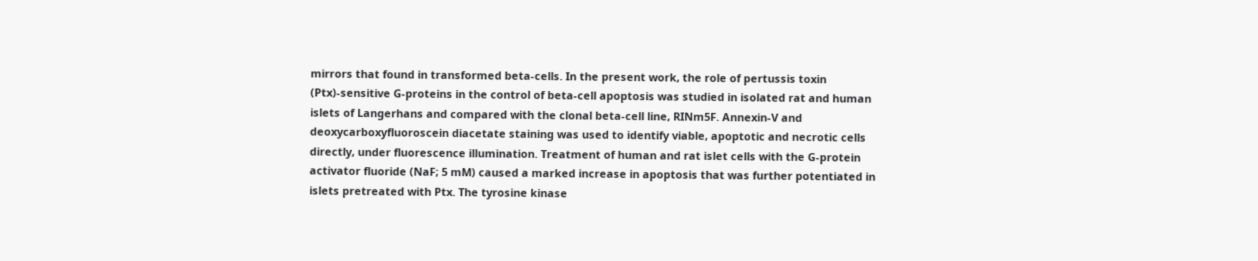mirrors that found in transformed beta-cells. In the present work, the role of pertussis toxin (Ptx)-sensitive G-proteins in the control of beta-cell apoptosis was studied in isolated rat and human islets of Langerhans and compared with the clonal beta-cell line, RINm5F. Annexin-V and deoxycarboxyfluoroscein diacetate staining was used to identify viable, apoptotic and necrotic cells directly, under fluorescence illumination. Treatment of human and rat islet cells with the G-protein activator fluoride (NaF; 5 mM) caused a marked increase in apoptosis that was further potentiated in islets pretreated with Ptx. The tyrosine kinase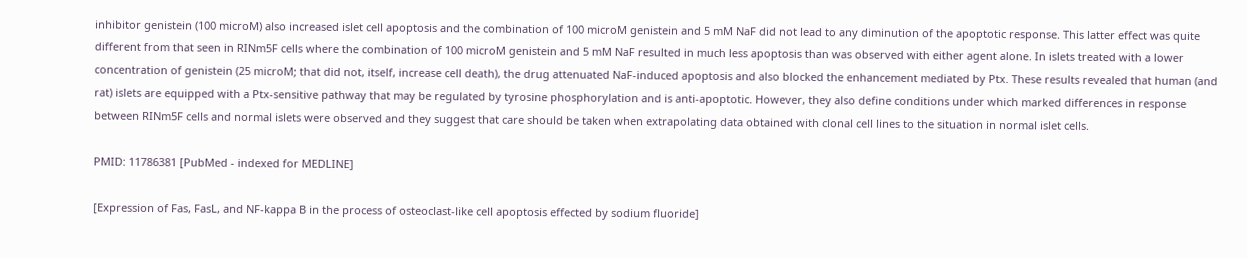inhibitor genistein (100 microM) also increased islet cell apoptosis and the combination of 100 microM genistein and 5 mM NaF did not lead to any diminution of the apoptotic response. This latter effect was quite different from that seen in RINm5F cells where the combination of 100 microM genistein and 5 mM NaF resulted in much less apoptosis than was observed with either agent alone. In islets treated with a lower concentration of genistein (25 microM; that did not, itself, increase cell death), the drug attenuated NaF-induced apoptosis and also blocked the enhancement mediated by Ptx. These results revealed that human (and rat) islets are equipped with a Ptx-sensitive pathway that may be regulated by tyrosine phosphorylation and is anti-apoptotic. However, they also define conditions under which marked differences in response between RINm5F cells and normal islets were observed and they suggest that care should be taken when extrapolating data obtained with clonal cell lines to the situation in normal islet cells.

PMID: 11786381 [PubMed - indexed for MEDLINE]

[Expression of Fas, FasL, and NF-kappa B in the process of osteoclast-like cell apoptosis effected by sodium fluoride]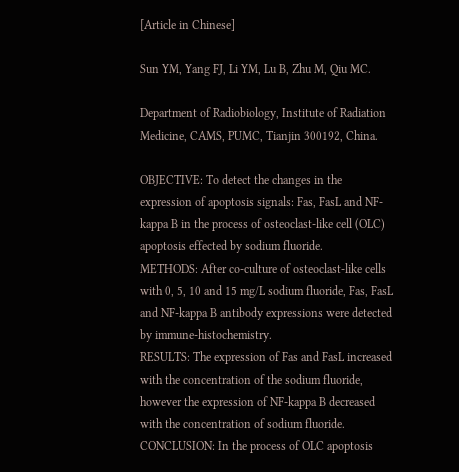[Article in Chinese]

Sun YM, Yang FJ, Li YM, Lu B, Zhu M, Qiu MC.

Department of Radiobiology, Institute of Radiation Medicine, CAMS, PUMC, Tianjin 300192, China.

OBJECTIVE: To detect the changes in the expression of apoptosis signals: Fas, FasL and NF-kappa B in the process of osteoclast-like cell (OLC) apoptosis effected by sodium fluoride.
METHODS: After co-culture of osteoclast-like cells with 0, 5, 10 and 15 mg/L sodium fluoride, Fas, FasL and NF-kappa B antibody expressions were detected by immune-histochemistry.
RESULTS: The expression of Fas and FasL increased with the concentration of the sodium fluoride, however the expression of NF-kappa B decreased with the concentration of sodium fluoride.
CONCLUSION: In the process of OLC apoptosis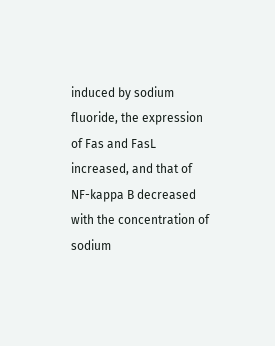induced by sodium fluoride, the expression of Fas and FasL increased, and that of NF-kappa B decreased with the concentration of sodium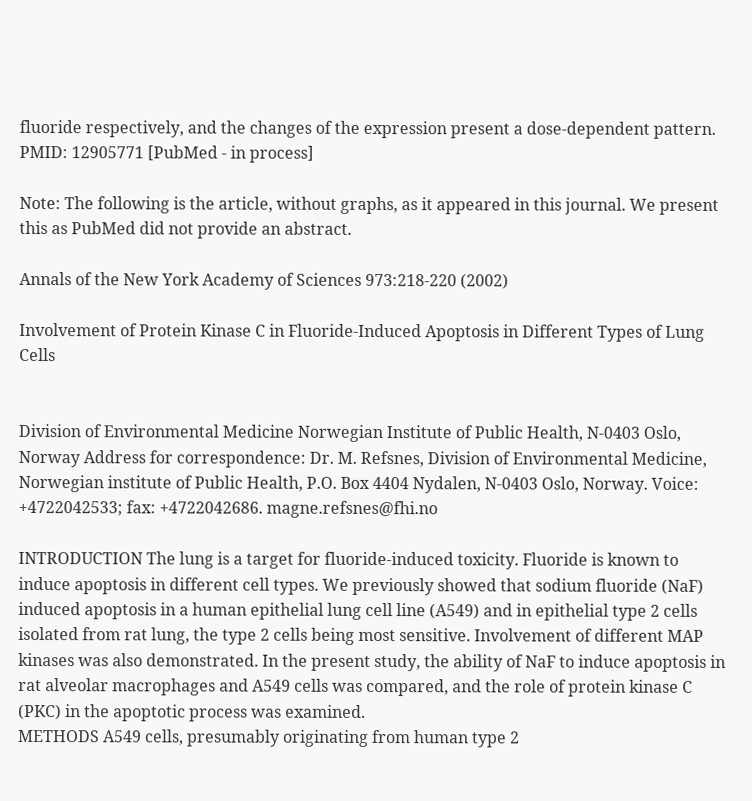fluoride respectively, and the changes of the expression present a dose-dependent pattern.
PMID: 12905771 [PubMed - in process]

Note: The following is the article, without graphs, as it appeared in this journal. We present this as PubMed did not provide an abstract.

Annals of the New York Academy of Sciences 973:218-220 (2002)

Involvement of Protein Kinase C in Fluoride-Induced Apoptosis in Different Types of Lung Cells


Division of Environmental Medicine Norwegian Institute of Public Health, N-0403 Oslo, Norway Address for correspondence: Dr. M. Refsnes, Division of Environmental Medicine, Norwegian institute of Public Health, P.O. Box 4404 Nydalen, N-0403 Oslo, Norway. Voice: +4722042533; fax: +4722042686. magne.refsnes@fhi.no

INTRODUCTION The lung is a target for fluoride-induced toxicity. Fluoride is known to induce apoptosis in different cell types. We previously showed that sodium fluoride (NaF) induced apoptosis in a human epithelial lung cell line (A549) and in epithelial type 2 cells isolated from rat lung, the type 2 cells being most sensitive. Involvement of different MAP kinases was also demonstrated. In the present study, the ability of NaF to induce apoptosis in rat alveolar macrophages and A549 cells was compared, and the role of protein kinase C (PKC) in the apoptotic process was examined.
METHODS A549 cells, presumably originating from human type 2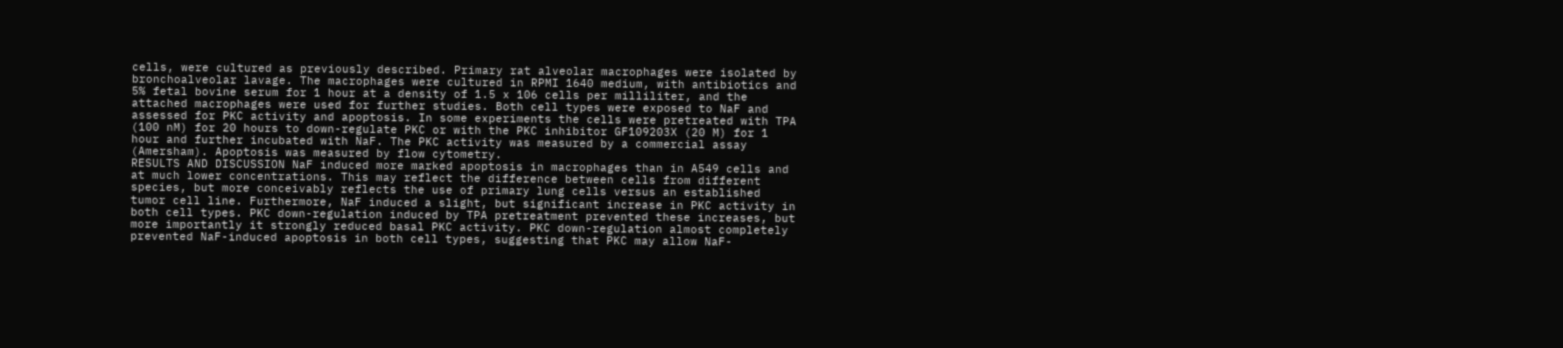cells, were cultured as previously described. Primary rat alveolar macrophages were isolated by bronchoalveolar lavage. The macrophages were cultured in RPMI 1640 medium, with antibiotics and 5% fetal bovine serum for 1 hour at a density of 1.5 x 106 cells per milliliter, and the attached macrophages were used for further studies. Both cell types were exposed to NaF and assessed for PKC activity and apoptosis. In some experiments the cells were pretreated with TPA (100 nM) for 20 hours to down-regulate PKC or with the PKC inhibitor GF109203X (20 M) for 1 hour and further incubated with NaF. The PKC activity was measured by a commercial assay (Amersham). Apoptosis was measured by flow cytometry.
RESULTS AND DISCUSSION NaF induced more marked apoptosis in macrophages than in A549 cells and at much lower concentrations. This may reflect the difference between cells from different species, but more conceivably reflects the use of primary lung cells versus an established tumor cell line. Furthermore, NaF induced a slight, but significant increase in PKC activity in both cell types. PKC down-regulation induced by TPA pretreatment prevented these increases, but more importantly it strongly reduced basal PKC activity. PKC down-regulation almost completely prevented NaF-induced apoptosis in both cell types, suggesting that PKC may allow NaF-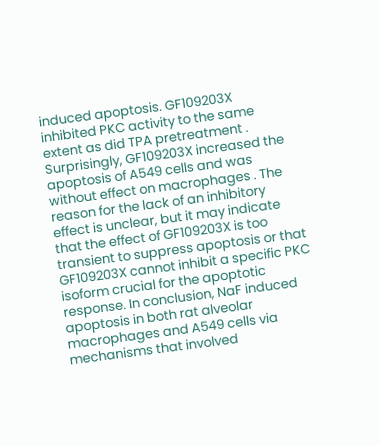induced apoptosis. GF109203X inhibited PKC activity to the same extent as did TPA pretreatment . Surprisingly, GF109203X increased the apoptosis of A549 cells and was without effect on macrophages . The reason for the lack of an inhibitory effect is unclear, but it may indicate that the effect of GF109203X is too transient to suppress apoptosis or that GF109203X cannot inhibit a specific PKC isoform crucial for the apoptotic response. In conclusion, NaF induced apoptosis in both rat alveolar macrophages and A549 cells via mechanisms that involved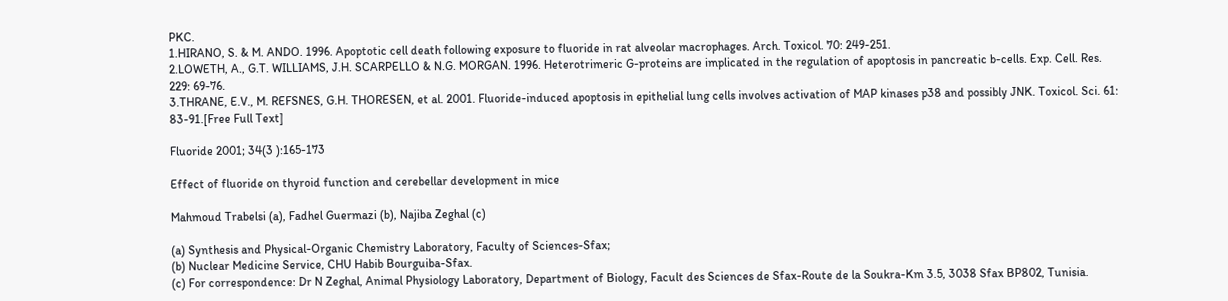PKC.
1.HIRANO, S. & M. ANDO. 1996. Apoptotic cell death following exposure to fluoride in rat alveolar macrophages. Arch. Toxicol. 70: 249-251.
2.LOWETH, A., G.T. WILLIAMS, J.H. SCARPELLO & N.G. MORGAN. 1996. Heterotrimeric G-proteins are implicated in the regulation of apoptosis in pancreatic b-cells. Exp. Cell. Res. 229: 69-76.
3.THRANE, E.V., M. REFSNES, G.H. THORESEN, et al. 2001. Fluoride-induced apoptosis in epithelial lung cells involves activation of MAP kinases p38 and possibly JNK. Toxicol. Sci. 61: 83-91.[Free Full Text]

Fluoride 2001; 34(3 ):165-173

Effect of fluoride on thyroid function and cerebellar development in mice

Mahmoud Trabelsi (a), Fadhel Guermazi (b), Najiba Zeghal (c)

(a) Synthesis and Physical-Organic Chemistry Laboratory, Faculty of Sciences-Sfax;
(b) Nuclear Medicine Service, CHU Habib Bourguiba-Sfax.
(c) For correspondence: Dr N Zeghal, Animal Physiology Laboratory, Department of Biology, Facult des Sciences de Sfax-Route de la Soukra-Km 3.5, 3038 Sfax BP802, Tunisia.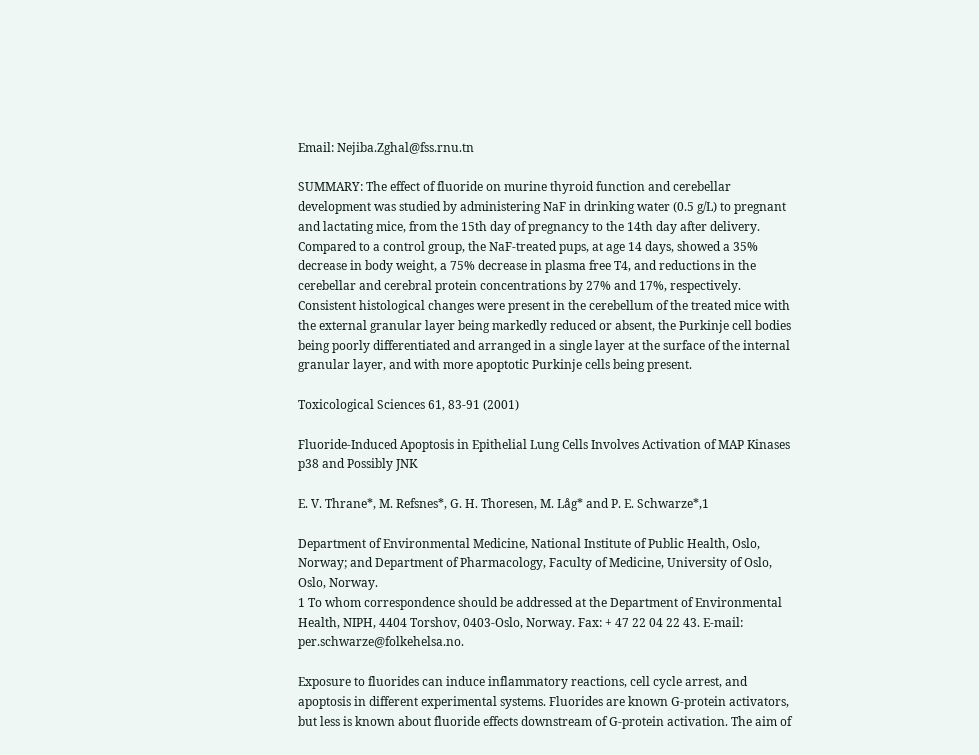Email: Nejiba.Zghal@fss.rnu.tn

SUMMARY: The effect of fluoride on murine thyroid function and cerebellar development was studied by administering NaF in drinking water (0.5 g/L) to pregnant and lactating mice, from the 15th day of pregnancy to the 14th day after delivery. Compared to a control group, the NaF-treated pups, at age 14 days, showed a 35% decrease in body weight, a 75% decrease in plasma free T4, and reductions in the cerebellar and cerebral protein concentrations by 27% and 17%, respectively. Consistent histological changes were present in the cerebellum of the treated mice with the external granular layer being markedly reduced or absent, the Purkinje cell bodies being poorly differentiated and arranged in a single layer at the surface of the internal granular layer, and with more apoptotic Purkinje cells being present.

Toxicological Sciences 61, 83-91 (2001)

Fluoride-Induced Apoptosis in Epithelial Lung Cells Involves Activation of MAP Kinases p38 and Possibly JNK

E. V. Thrane*, M. Refsnes*, G. H. Thoresen, M. Låg* and P. E. Schwarze*,1

Department of Environmental Medicine, National Institute of Public Health, Oslo, Norway; and Department of Pharmacology, Faculty of Medicine, University of Oslo, Oslo, Norway.
1 To whom correspondence should be addressed at the Department of Environmental Health, NIPH, 4404 Torshov, 0403-Oslo, Norway. Fax: + 47 22 04 22 43. E-mail: per.schwarze@folkehelsa.no.

Exposure to fluorides can induce inflammatory reactions, cell cycle arrest, and apoptosis in different experimental systems. Fluorides are known G-protein activators, but less is known about fluoride effects downstream of G-protein activation. The aim of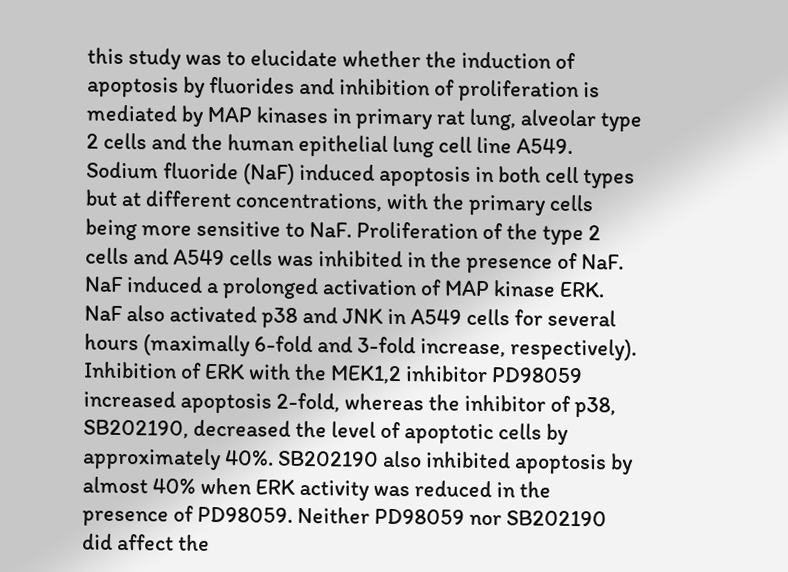this study was to elucidate whether the induction of apoptosis by fluorides and inhibition of proliferation is mediated by MAP kinases in primary rat lung, alveolar type 2 cells and the human epithelial lung cell line A549. Sodium fluoride (NaF) induced apoptosis in both cell types but at different concentrations, with the primary cells being more sensitive to NaF. Proliferation of the type 2 cells and A549 cells was inhibited in the presence of NaF. NaF induced a prolonged activation of MAP kinase ERK. NaF also activated p38 and JNK in A549 cells for several hours (maximally 6-fold and 3-fold increase, respectively). Inhibition of ERK with the MEK1,2 inhibitor PD98059 increased apoptosis 2-fold, whereas the inhibitor of p38, SB202190, decreased the level of apoptotic cells by approximately 40%. SB202190 also inhibited apoptosis by almost 40% when ERK activity was reduced in the presence of PD98059. Neither PD98059 nor SB202190 did affect the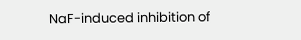NaF-induced inhibition of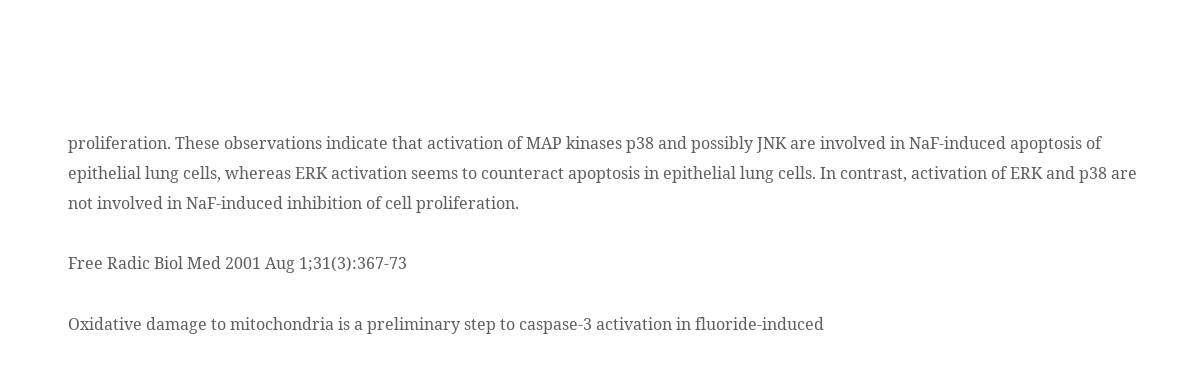proliferation. These observations indicate that activation of MAP kinases p38 and possibly JNK are involved in NaF-induced apoptosis of epithelial lung cells, whereas ERK activation seems to counteract apoptosis in epithelial lung cells. In contrast, activation of ERK and p38 are not involved in NaF-induced inhibition of cell proliferation.

Free Radic Biol Med 2001 Aug 1;31(3):367-73

Oxidative damage to mitochondria is a preliminary step to caspase-3 activation in fluoride-induced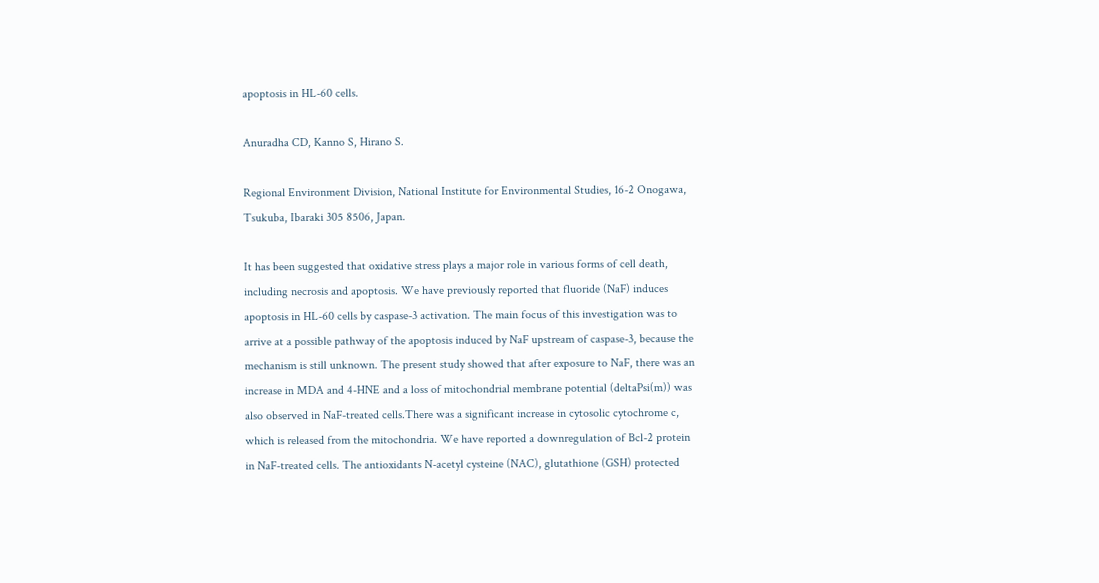apoptosis in HL-60 cells.

Anuradha CD, Kanno S, Hirano S.

Regional Environment Division, National Institute for Environmental Studies, 16-2 Onogawa, Tsukuba, Ibaraki 305 8506, Japan.

It has been suggested that oxidative stress plays a major role in various forms of cell death, including necrosis and apoptosis. We have previously reported that fluoride (NaF) induces apoptosis in HL-60 cells by caspase-3 activation. The main focus of this investigation was to arrive at a possible pathway of the apoptosis induced by NaF upstream of caspase-3, because the mechanism is still unknown. The present study showed that after exposure to NaF, there was an increase in MDA and 4-HNE and a loss of mitochondrial membrane potential (deltaPsi(m)) was also observed in NaF-treated cells.There was a significant increase in cytosolic cytochrome c, which is released from the mitochondria. We have reported a downregulation of Bcl-2 protein in NaF-treated cells. The antioxidants N-acetyl cysteine (NAC), glutathione (GSH) protected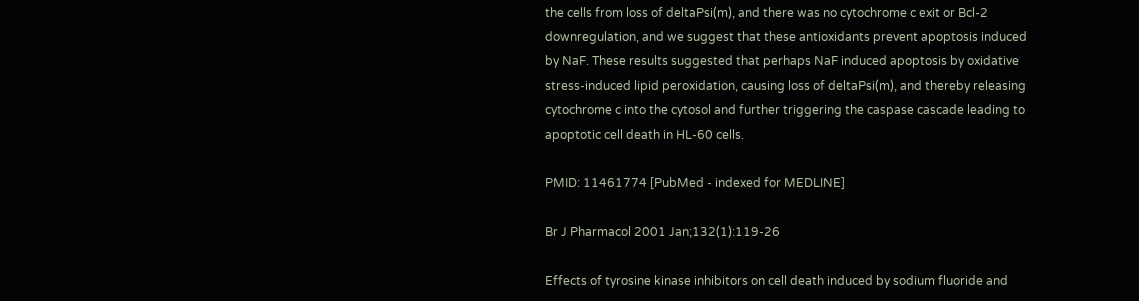the cells from loss of deltaPsi(m), and there was no cytochrome c exit or Bcl-2 downregulation, and we suggest that these antioxidants prevent apoptosis induced by NaF. These results suggested that perhaps NaF induced apoptosis by oxidative stress-induced lipid peroxidation, causing loss of deltaPsi(m), and thereby releasing cytochrome c into the cytosol and further triggering the caspase cascade leading to apoptotic cell death in HL-60 cells.

PMID: 11461774 [PubMed - indexed for MEDLINE]

Br J Pharmacol 2001 Jan;132(1):119-26

Effects of tyrosine kinase inhibitors on cell death induced by sodium fluoride and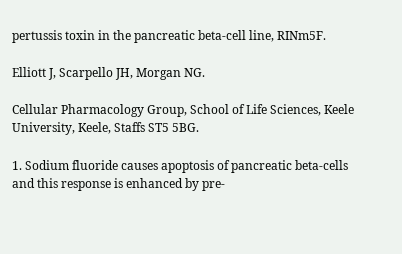pertussis toxin in the pancreatic beta-cell line, RINm5F.

Elliott J, Scarpello JH, Morgan NG.

Cellular Pharmacology Group, School of Life Sciences, Keele University, Keele, Staffs ST5 5BG.

1. Sodium fluoride causes apoptosis of pancreatic beta-cells and this response is enhanced by pre-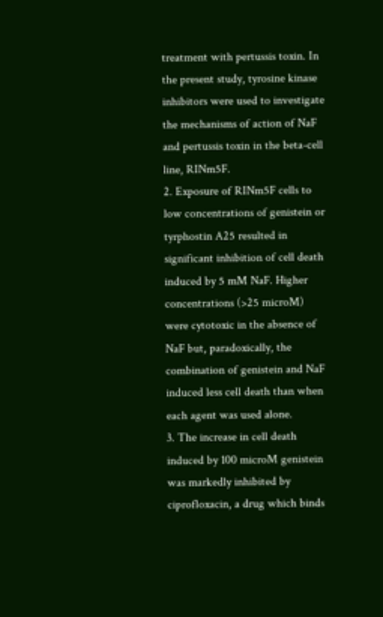treatment with pertussis toxin. In the present study, tyrosine kinase inhibitors were used to investigate the mechanisms of action of NaF and pertussis toxin in the beta-cell line, RINm5F.
2. Exposure of RINm5F cells to low concentrations of genistein or tyrphostin A25 resulted in significant inhibition of cell death induced by 5 mM NaF. Higher concentrations (>25 microM) were cytotoxic in the absence of NaF but, paradoxically, the combination of genistein and NaF induced less cell death than when each agent was used alone.
3. The increase in cell death induced by 100 microM genistein was markedly inhibited by ciprofloxacin, a drug which binds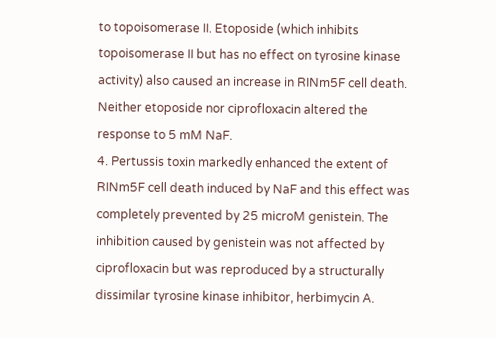to topoisomerase II. Etoposide (which inhibits topoisomerase II but has no effect on tyrosine kinase activity) also caused an increase in RINm5F cell death. Neither etoposide nor ciprofloxacin altered the response to 5 mM NaF.
4. Pertussis toxin markedly enhanced the extent of RINm5F cell death induced by NaF and this effect was completely prevented by 25 microM genistein. The inhibition caused by genistein was not affected by ciprofloxacin but was reproduced by a structurally dissimilar tyrosine kinase inhibitor, herbimycin A.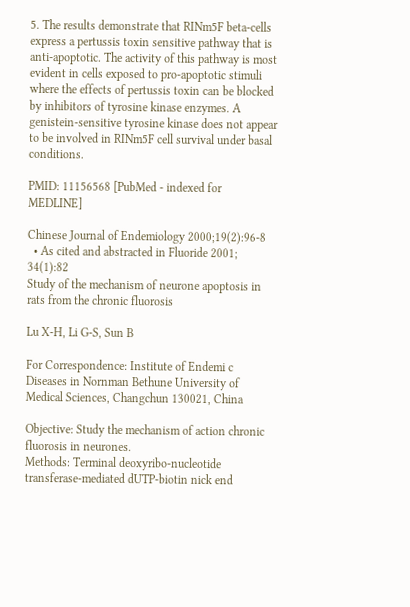5. The results demonstrate that RINm5F beta-cells express a pertussis toxin sensitive pathway that is anti-apoptotic. The activity of this pathway is most evident in cells exposed to pro-apoptotic stimuli where the effects of pertussis toxin can be blocked by inhibitors of tyrosine kinase enzymes. A genistein-sensitive tyrosine kinase does not appear to be involved in RINm5F cell survival under basal conditions.

PMID: 11156568 [PubMed - indexed for MEDLINE]

Chinese Journal of Endemiology 2000;19(2):96-8
  • As cited and abstracted in Fluoride 2001; 34(1):82
Study of the mechanism of neurone apoptosis in rats from the chronic fluorosis

Lu X-H, Li G-S, Sun B

For Correspondence: Institute of Endemi c Diseases in Nornman Bethune University of Medical Sciences, Changchun 130021, China

Objective: Study the mechanism of action chronic fluorosis in neurones.
Methods: Terminal deoxyribo-nucleotide transferase-mediated dUTP-biotin nick end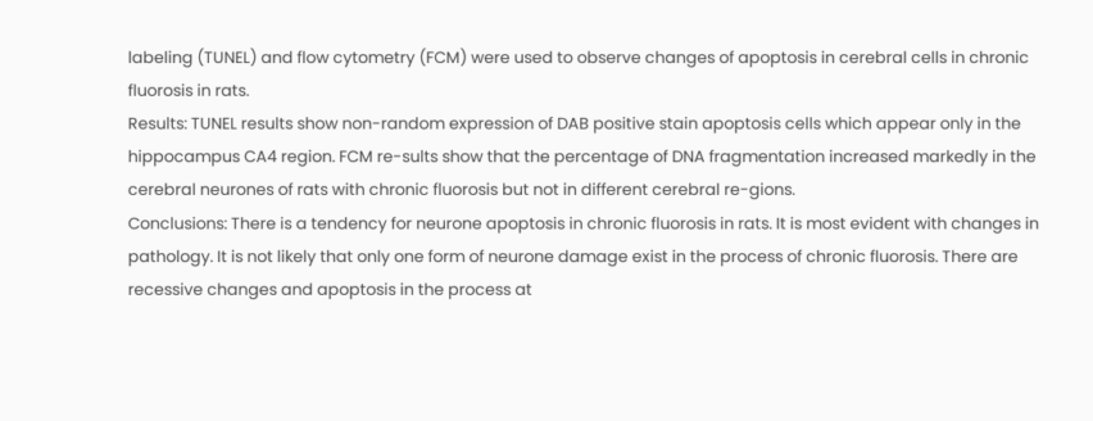labeling (TUNEL) and flow cytometry (FCM) were used to observe changes of apoptosis in cerebral cells in chronic fluorosis in rats.
Results: TUNEL results show non-random expression of DAB positive stain apoptosis cells which appear only in the hippocampus CA4 region. FCM re-sults show that the percentage of DNA fragmentation increased markedly in the cerebral neurones of rats with chronic fluorosis but not in different cerebral re-gions.
Conclusions: There is a tendency for neurone apoptosis in chronic fluorosis in rats. It is most evident with changes in pathology. It is not likely that only one form of neurone damage exist in the process of chronic fluorosis. There are recessive changes and apoptosis in the process at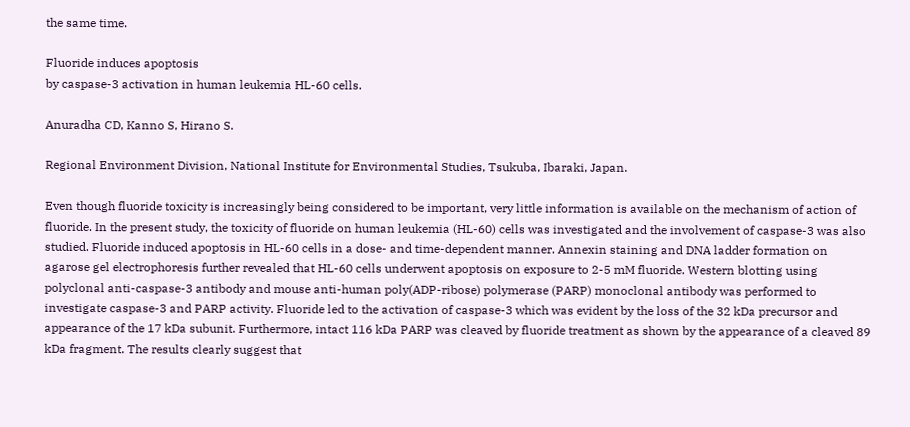the same time.

Fluoride induces apoptosis
by caspase-3 activation in human leukemia HL-60 cells.

Anuradha CD, Kanno S, Hirano S.

Regional Environment Division, National Institute for Environmental Studies, Tsukuba, Ibaraki, Japan.

Even though fluoride toxicity is increasingly being considered to be important, very little information is available on the mechanism of action of fluoride. In the present study, the toxicity of fluoride on human leukemia (HL-60) cells was investigated and the involvement of caspase-3 was also studied. Fluoride induced apoptosis in HL-60 cells in a dose- and time-dependent manner. Annexin staining and DNA ladder formation on agarose gel electrophoresis further revealed that HL-60 cells underwent apoptosis on exposure to 2-5 mM fluoride. Western blotting using polyclonal anti-caspase-3 antibody and mouse anti-human poly(ADP-ribose) polymerase (PARP) monoclonal antibody was performed to investigate caspase-3 and PARP activity. Fluoride led to the activation of caspase-3 which was evident by the loss of the 32 kDa precursor and appearance of the 17 kDa subunit. Furthermore, intact 116 kDa PARP was cleaved by fluoride treatment as shown by the appearance of a cleaved 89 kDa fragment. The results clearly suggest that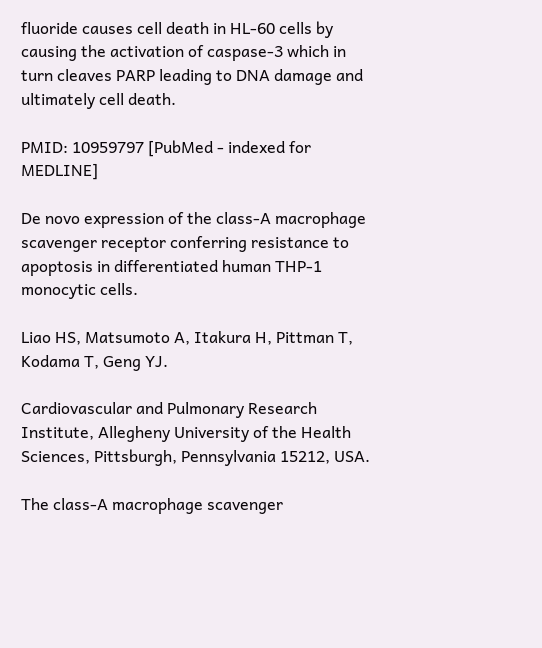fluoride causes cell death in HL-60 cells by causing the activation of caspase-3 which in turn cleaves PARP leading to DNA damage and ultimately cell death.

PMID: 10959797 [PubMed - indexed for MEDLINE]

De novo expression of the class-A macrophage scavenger receptor conferring resistance to apoptosis in differentiated human THP-1 monocytic cells.

Liao HS, Matsumoto A, Itakura H, Pittman T, Kodama T, Geng YJ.

Cardiovascular and Pulmonary Research Institute, Allegheny University of the Health Sciences, Pittsburgh, Pennsylvania 15212, USA.

The class-A macrophage scavenger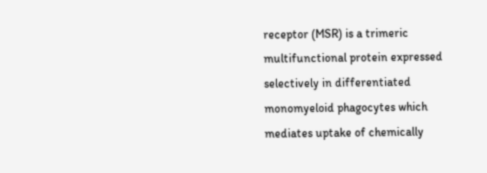receptor (MSR) is a trimeric multifunctional protein expressed selectively in differentiated monomyeloid phagocytes which mediates uptake of chemically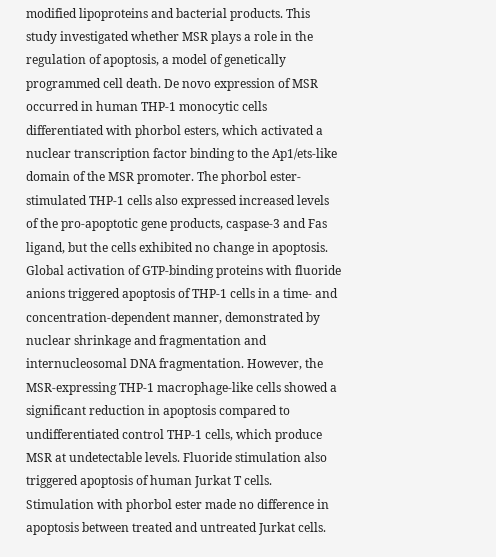modified lipoproteins and bacterial products. This study investigated whether MSR plays a role in the regulation of apoptosis, a model of genetically programmed cell death. De novo expression of MSR occurred in human THP-1 monocytic cells differentiated with phorbol esters, which activated a nuclear transcription factor binding to the Ap1/ets-like domain of the MSR promoter. The phorbol ester-stimulated THP-1 cells also expressed increased levels of the pro-apoptotic gene products, caspase-3 and Fas ligand, but the cells exhibited no change in apoptosis. Global activation of GTP-binding proteins with fluoride anions triggered apoptosis of THP-1 cells in a time- and concentration-dependent manner, demonstrated by nuclear shrinkage and fragmentation and internucleosomal DNA fragmentation. However, the MSR-expressing THP-1 macrophage-like cells showed a significant reduction in apoptosis compared to undifferentiated control THP-1 cells, which produce MSR at undetectable levels. Fluoride stimulation also triggered apoptosis of human Jurkat T cells. Stimulation with phorbol ester made no difference in apoptosis between treated and untreated Jurkat cells.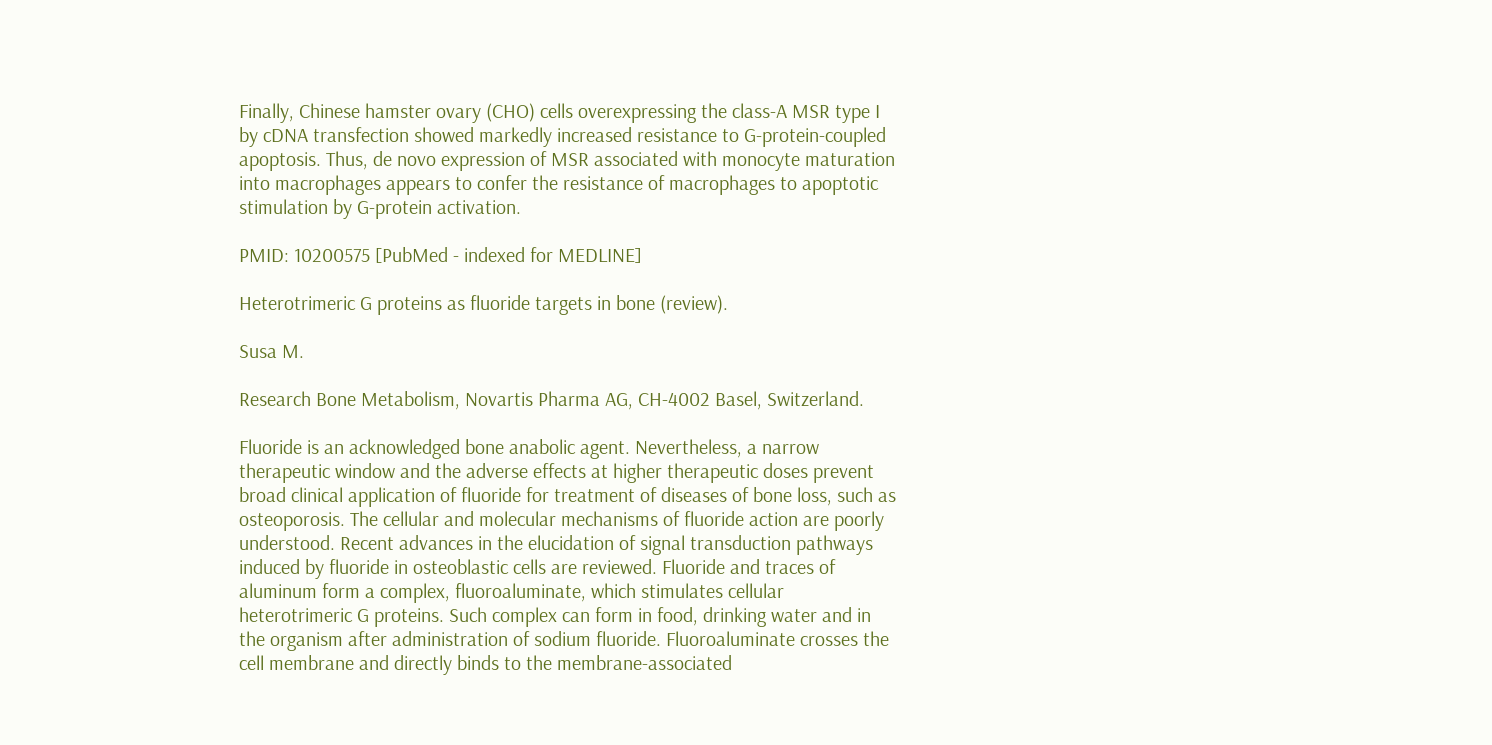Finally, Chinese hamster ovary (CHO) cells overexpressing the class-A MSR type I by cDNA transfection showed markedly increased resistance to G-protein-coupled apoptosis. Thus, de novo expression of MSR associated with monocyte maturation into macrophages appears to confer the resistance of macrophages to apoptotic stimulation by G-protein activation.

PMID: 10200575 [PubMed - indexed for MEDLINE]

Heterotrimeric G proteins as fluoride targets in bone (review).

Susa M.

Research Bone Metabolism, Novartis Pharma AG, CH-4002 Basel, Switzerland.

Fluoride is an acknowledged bone anabolic agent. Nevertheless, a narrow therapeutic window and the adverse effects at higher therapeutic doses prevent broad clinical application of fluoride for treatment of diseases of bone loss, such as osteoporosis. The cellular and molecular mechanisms of fluoride action are poorly understood. Recent advances in the elucidation of signal transduction pathways induced by fluoride in osteoblastic cells are reviewed. Fluoride and traces of aluminum form a complex, fluoroaluminate, which stimulates cellular heterotrimeric G proteins. Such complex can form in food, drinking water and in the organism after administration of sodium fluoride. Fluoroaluminate crosses the cell membrane and directly binds to the membrane-associated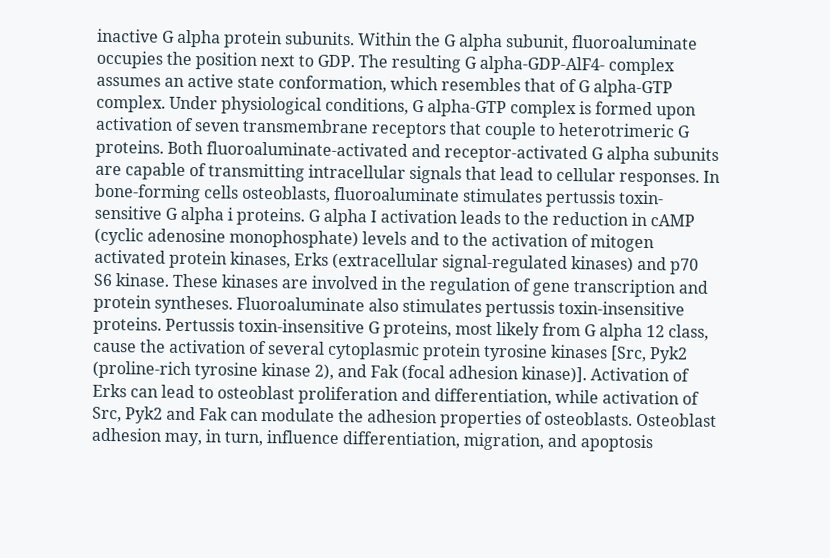inactive G alpha protein subunits. Within the G alpha subunit, fluoroaluminate occupies the position next to GDP. The resulting G alpha-GDP-AlF4- complex assumes an active state conformation, which resembles that of G alpha-GTP complex. Under physiological conditions, G alpha-GTP complex is formed upon activation of seven transmembrane receptors that couple to heterotrimeric G proteins. Both fluoroaluminate-activated and receptor-activated G alpha subunits are capable of transmitting intracellular signals that lead to cellular responses. In bone-forming cells osteoblasts, fluoroaluminate stimulates pertussis toxin-sensitive G alpha i proteins. G alpha I activation leads to the reduction in cAMP (cyclic adenosine monophosphate) levels and to the activation of mitogen activated protein kinases, Erks (extracellular signal-regulated kinases) and p70 S6 kinase. These kinases are involved in the regulation of gene transcription and protein syntheses. Fluoroaluminate also stimulates pertussis toxin-insensitive proteins. Pertussis toxin-insensitive G proteins, most likely from G alpha 12 class, cause the activation of several cytoplasmic protein tyrosine kinases [Src, Pyk2 (proline-rich tyrosine kinase 2), and Fak (focal adhesion kinase)]. Activation of Erks can lead to osteoblast proliferation and differentiation, while activation of Src, Pyk2 and Fak can modulate the adhesion properties of osteoblasts. Osteoblast adhesion may, in turn, influence differentiation, migration, and apoptosis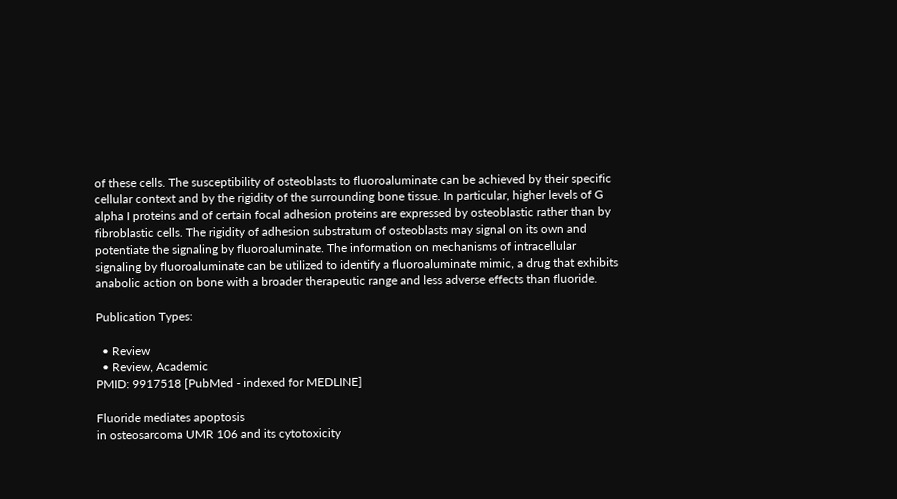of these cells. The susceptibility of osteoblasts to fluoroaluminate can be achieved by their specific cellular context and by the rigidity of the surrounding bone tissue. In particular, higher levels of G alpha I proteins and of certain focal adhesion proteins are expressed by osteoblastic rather than by fibroblastic cells. The rigidity of adhesion substratum of osteoblasts may signal on its own and potentiate the signaling by fluoroaluminate. The information on mechanisms of intracellular signaling by fluoroaluminate can be utilized to identify a fluoroaluminate mimic, a drug that exhibits anabolic action on bone with a broader therapeutic range and less adverse effects than fluoride.

Publication Types:

  • Review
  • Review, Academic
PMID: 9917518 [PubMed - indexed for MEDLINE]

Fluoride mediates apoptosis
in osteosarcoma UMR 106 and its cytotoxicity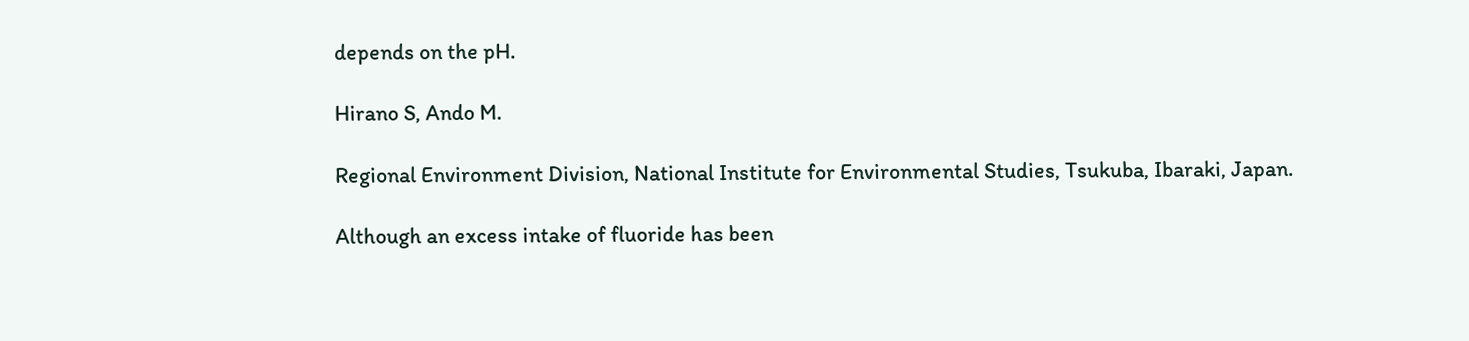depends on the pH.

Hirano S, Ando M.

Regional Environment Division, National Institute for Environmental Studies, Tsukuba, Ibaraki, Japan.

Although an excess intake of fluoride has been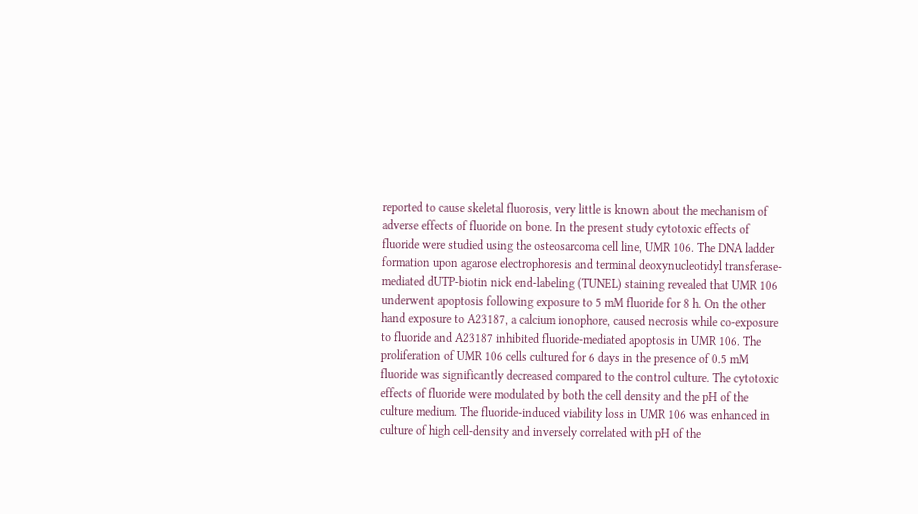reported to cause skeletal fluorosis, very little is known about the mechanism of adverse effects of fluoride on bone. In the present study cytotoxic effects of fluoride were studied using the osteosarcoma cell line, UMR 106. The DNA ladder formation upon agarose electrophoresis and terminal deoxynucleotidyl transferase-mediated dUTP-biotin nick end-labeling (TUNEL) staining revealed that UMR 106 underwent apoptosis following exposure to 5 mM fluoride for 8 h. On the other hand exposure to A23187, a calcium ionophore, caused necrosis while co-exposure to fluoride and A23187 inhibited fluoride-mediated apoptosis in UMR 106. The proliferation of UMR 106 cells cultured for 6 days in the presence of 0.5 mM fluoride was significantly decreased compared to the control culture. The cytotoxic effects of fluoride were modulated by both the cell density and the pH of the culture medium. The fluoride-induced viability loss in UMR 106 was enhanced in culture of high cell-density and inversely correlated with pH of the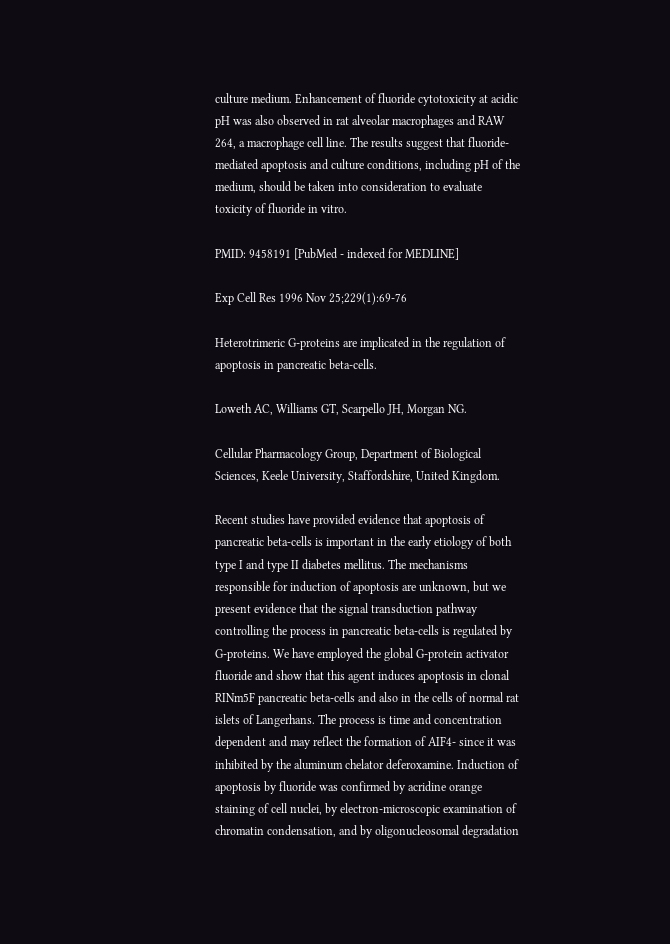culture medium. Enhancement of fluoride cytotoxicity at acidic pH was also observed in rat alveolar macrophages and RAW 264, a macrophage cell line. The results suggest that fluoride-mediated apoptosis and culture conditions, including pH of the medium, should be taken into consideration to evaluate toxicity of fluoride in vitro.

PMID: 9458191 [PubMed - indexed for MEDLINE]

Exp Cell Res 1996 Nov 25;229(1):69-76

Heterotrimeric G-proteins are implicated in the regulation of apoptosis in pancreatic beta-cells.

Loweth AC, Williams GT, Scarpello JH, Morgan NG.

Cellular Pharmacology Group, Department of Biological Sciences, Keele University, Staffordshire, United Kingdom.

Recent studies have provided evidence that apoptosis of pancreatic beta-cells is important in the early etiology of both type I and type II diabetes mellitus. The mechanisms responsible for induction of apoptosis are unknown, but we present evidence that the signal transduction pathway controlling the process in pancreatic beta-cells is regulated by G-proteins. We have employed the global G-protein activator fluoride and show that this agent induces apoptosis in clonal RINm5F pancreatic beta-cells and also in the cells of normal rat islets of Langerhans. The process is time and concentration dependent and may reflect the formation of AIF4- since it was inhibited by the aluminum chelator deferoxamine. Induction of apoptosis by fluoride was confirmed by acridine orange staining of cell nuclei, by electron-microscopic examination of chromatin condensation, and by oligonucleosomal degradation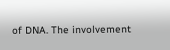of DNA. The involvement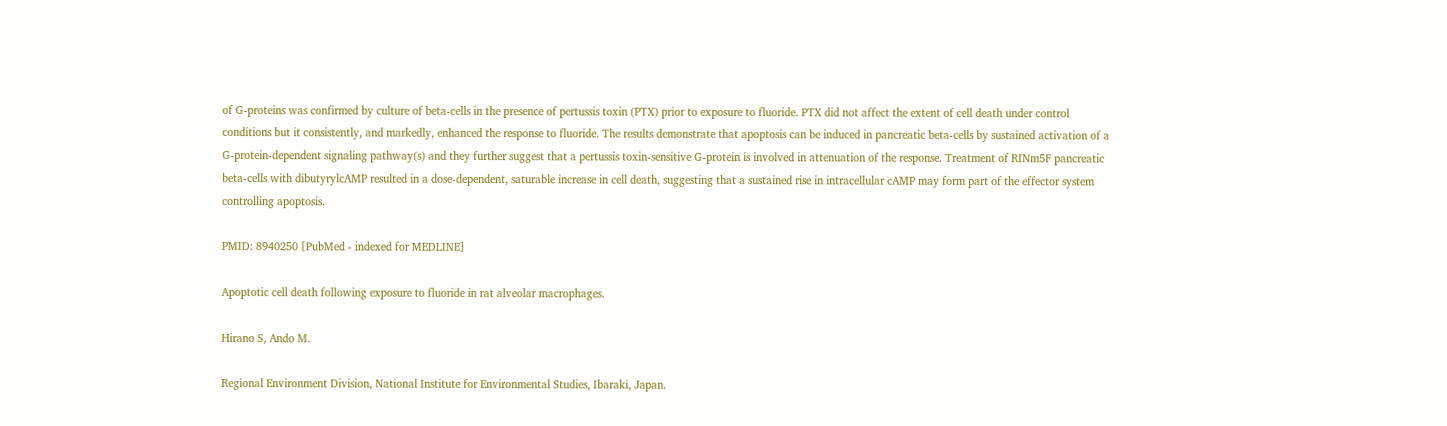of G-proteins was confirmed by culture of beta-cells in the presence of pertussis toxin (PTX) prior to exposure to fluoride. PTX did not affect the extent of cell death under control conditions but it consistently, and markedly, enhanced the response to fluoride. The results demonstrate that apoptosis can be induced in pancreatic beta-cells by sustained activation of a G-protein-dependent signaling pathway(s) and they further suggest that a pertussis toxin-sensitive G-protein is involved in attenuation of the response. Treatment of RINm5F pancreatic beta-cells with dibutyrylcAMP resulted in a dose-dependent, saturable increase in cell death, suggesting that a sustained rise in intracellular cAMP may form part of the effector system controlling apoptosis.

PMID: 8940250 [PubMed - indexed for MEDLINE]

Apoptotic cell death following exposure to fluoride in rat alveolar macrophages.

Hirano S, Ando M.

Regional Environment Division, National Institute for Environmental Studies, Ibaraki, Japan.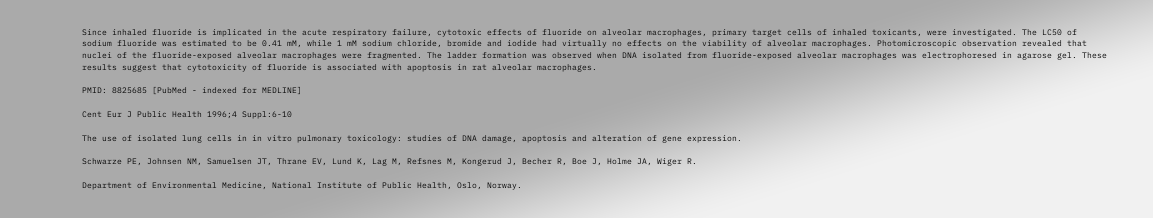Since inhaled fluoride is implicated in the acute respiratory failure, cytotoxic effects of fluoride on alveolar macrophages, primary target cells of inhaled toxicants, were investigated. The LC50 of sodium fluoride was estimated to be 0.41 mM, while 1 mM sodium chloride, bromide and iodide had virtually no effects on the viability of alveolar macrophages. Photomicroscopic observation revealed that nuclei of the fluoride-exposed alveolar macrophages were fragmented. The ladder formation was observed when DNA isolated from fluoride-exposed alveolar macrophages was electrophoresed in agarose gel. These results suggest that cytotoxicity of fluoride is associated with apoptosis in rat alveolar macrophages.

PMID: 8825685 [PubMed - indexed for MEDLINE]

Cent Eur J Public Health 1996;4 Suppl:6-10

The use of isolated lung cells in in vitro pulmonary toxicology: studies of DNA damage, apoptosis and alteration of gene expression.

Schwarze PE, Johnsen NM, Samuelsen JT, Thrane EV, Lund K, Lag M, Refsnes M, Kongerud J, Becher R, Boe J, Holme JA, Wiger R.

Department of Environmental Medicine, National Institute of Public Health, Oslo, Norway.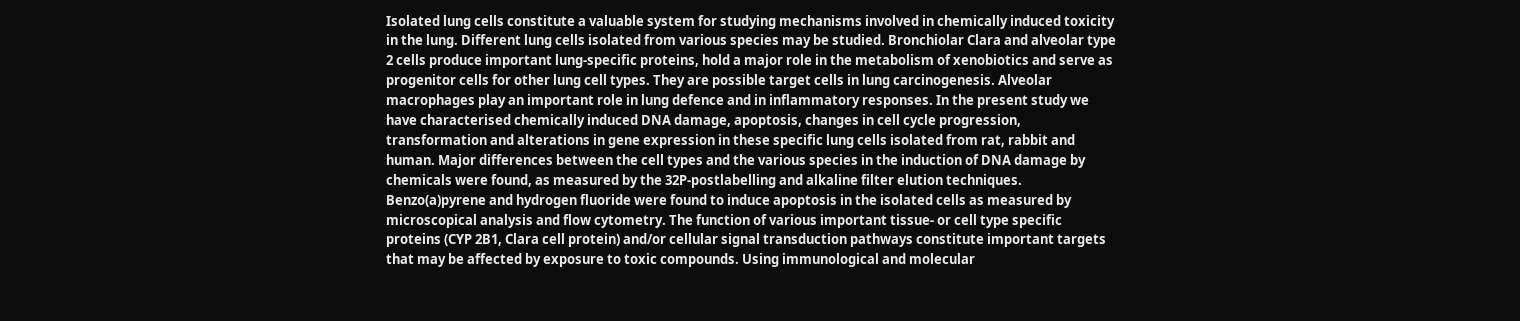Isolated lung cells constitute a valuable system for studying mechanisms involved in chemically induced toxicity in the lung. Different lung cells isolated from various species may be studied. Bronchiolar Clara and alveolar type 2 cells produce important lung-specific proteins, hold a major role in the metabolism of xenobiotics and serve as progenitor cells for other lung cell types. They are possible target cells in lung carcinogenesis. Alveolar macrophages play an important role in lung defence and in inflammatory responses. In the present study we have characterised chemically induced DNA damage, apoptosis, changes in cell cycle progression, transformation and alterations in gene expression in these specific lung cells isolated from rat, rabbit and human. Major differences between the cell types and the various species in the induction of DNA damage by chemicals were found, as measured by the 32P-postlabelling and alkaline filter elution techniques. Benzo(a)pyrene and hydrogen fluoride were found to induce apoptosis in the isolated cells as measured by microscopical analysis and flow cytometry. The function of various important tissue- or cell type specific proteins (CYP 2B1, Clara cell protein) and/or cellular signal transduction pathways constitute important targets that may be affected by exposure to toxic compounds. Using immunological and molecular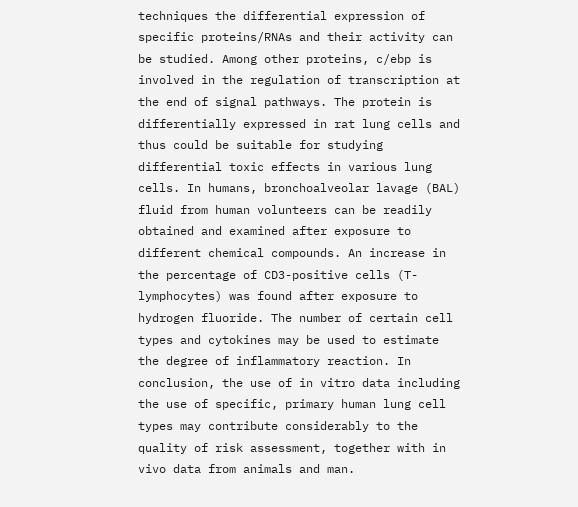techniques the differential expression of specific proteins/RNAs and their activity can be studied. Among other proteins, c/ebp is involved in the regulation of transcription at the end of signal pathways. The protein is differentially expressed in rat lung cells and thus could be suitable for studying differential toxic effects in various lung cells. In humans, bronchoalveolar lavage (BAL) fluid from human volunteers can be readily obtained and examined after exposure to different chemical compounds. An increase in the percentage of CD3-positive cells (T-lymphocytes) was found after exposure to hydrogen fluoride. The number of certain cell types and cytokines may be used to estimate the degree of inflammatory reaction. In conclusion, the use of in vitro data including the use of specific, primary human lung cell types may contribute considerably to the quality of risk assessment, together with in vivo data from animals and man.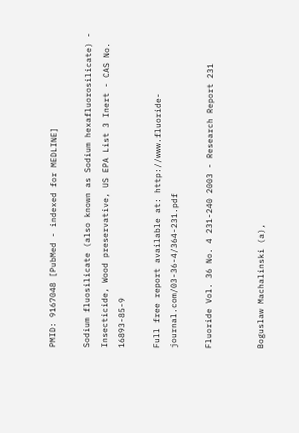PMID: 9167048 [PubMed - indexed for MEDLINE]

Sodium fluosilicate (also known as Sodium hexafluorosilicate) - Insecticide, Wood preservative, US EPA List 3 Inert - CAS No. 16893-85-9

Full free report available at: http://www.fluoride-journal.com/03-36-4/364-231.pdf

Fluoride Vol. 36 No. 4 231-240 2003 - Research Report 231


Boguslaw Machalinski (a),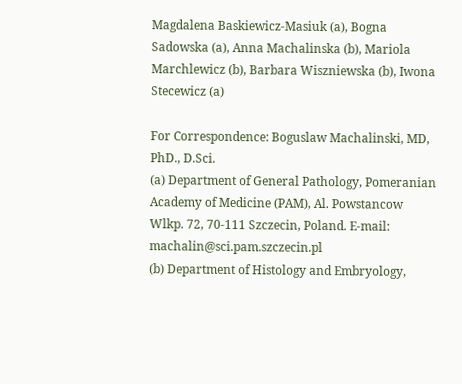Magdalena Baskiewicz-Masiuk (a), Bogna Sadowska (a), Anna Machalinska (b), Mariola Marchlewicz (b), Barbara Wiszniewska (b), Iwona Stecewicz (a)

For Correspondence: Boguslaw Machalinski, MD, PhD., D.Sci.
(a) Department of General Pathology, Pomeranian Academy of Medicine (PAM), Al. Powstancow Wlkp. 72, 70-111 Szczecin, Poland. E-mail: machalin@sci.pam.szczecin.pl
(b) Department of Histology and Embryology,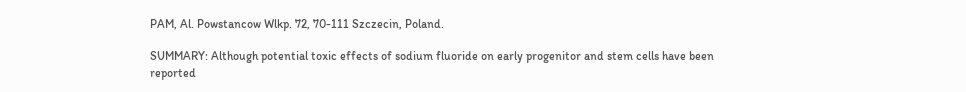PAM, Al. Powstancow Wlkp. 72, 70-111 Szczecin, Poland.

SUMMARY: Although potential toxic effects of sodium fluoride on early progenitor and stem cells have been reported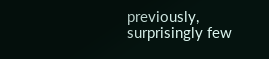previously, surprisingly few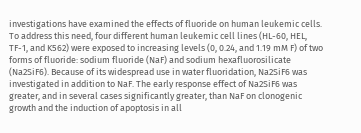investigations have examined the effects of fluoride on human leukemic cells. To address this need, four different human leukemic cell lines (HL-60, HEL, TF-1, and K562) were exposed to increasing levels (0, 0.24, and 1.19 mM F) of two forms of fluoride: sodium fluoride (NaF) and sodium hexafluorosilicate (Na2SiF6). Because of its widespread use in water fluoridation, Na2SiF6 was investigated in addition to NaF. The early response effect of Na2SiF6 was greater, and in several cases significantly greater, than NaF on clonogenic growth and the induction of apoptosis in all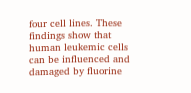four cell lines. These findings show that human leukemic cells can be influenced and damaged by fluorine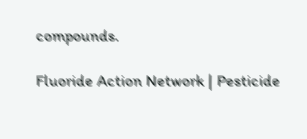compounds.

Fluoride Action Network | Pesticide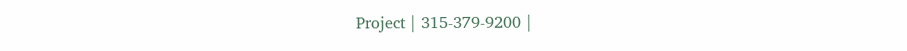Project | 315-379-9200 |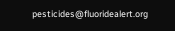pesticides@fluoridealert.org